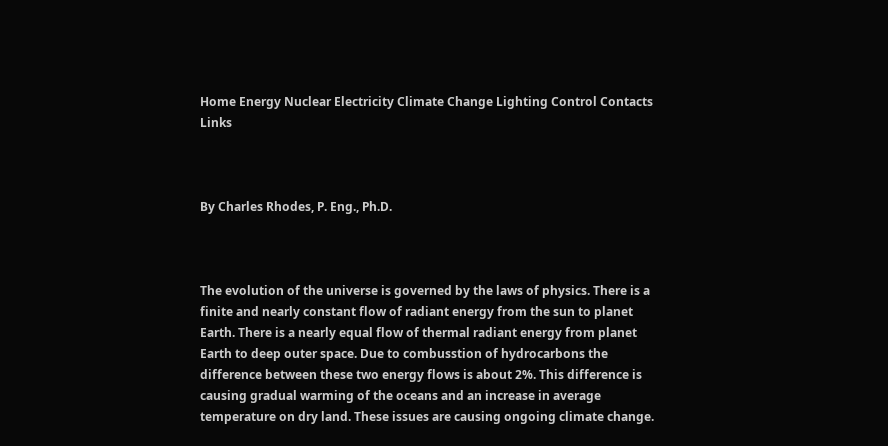Home Energy Nuclear Electricity Climate Change Lighting Control Contacts Links



By Charles Rhodes, P. Eng., Ph.D.



The evolution of the universe is governed by the laws of physics. There is a finite and nearly constant flow of radiant energy from the sun to planet Earth. There is a nearly equal flow of thermal radiant energy from planet Earth to deep outer space. Due to combusstion of hydrocarbons the difference between these two energy flows is about 2%. This difference is causing gradual warming of the oceans and an increase in average temperature on dry land. These issues are causing ongoing climate change.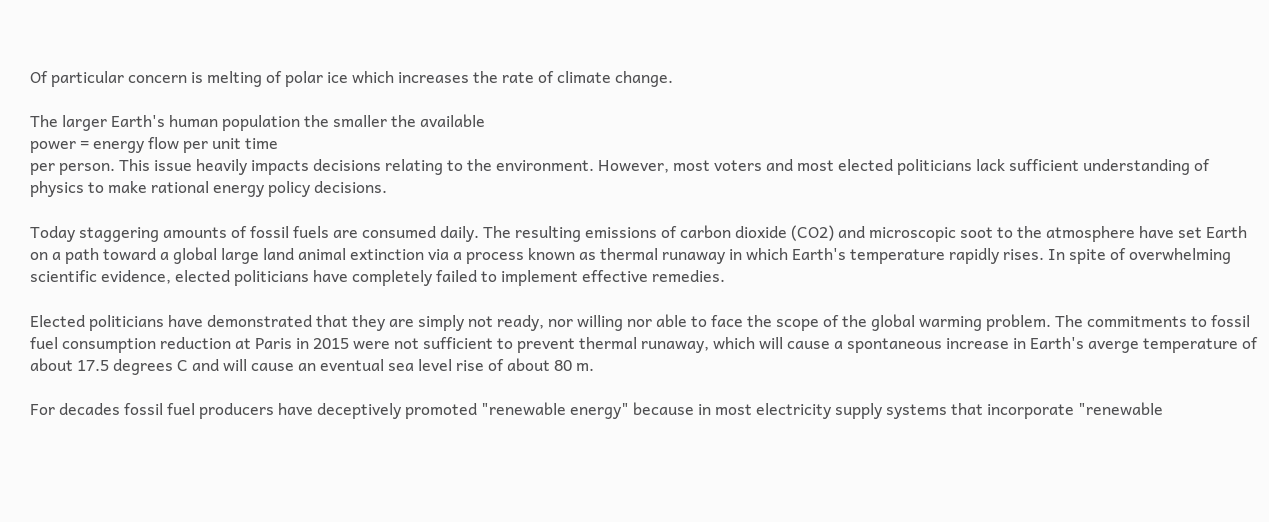Of particular concern is melting of polar ice which increases the rate of climate change.

The larger Earth's human population the smaller the available
power = energy flow per unit time
per person. This issue heavily impacts decisions relating to the environment. However, most voters and most elected politicians lack sufficient understanding of physics to make rational energy policy decisions.

Today staggering amounts of fossil fuels are consumed daily. The resulting emissions of carbon dioxide (CO2) and microscopic soot to the atmosphere have set Earth on a path toward a global large land animal extinction via a process known as thermal runaway in which Earth's temperature rapidly rises. In spite of overwhelming scientific evidence, elected politicians have completely failed to implement effective remedies.

Elected politicians have demonstrated that they are simply not ready, nor willing nor able to face the scope of the global warming problem. The commitments to fossil fuel consumption reduction at Paris in 2015 were not sufficient to prevent thermal runaway, which will cause a spontaneous increase in Earth's averge temperature of about 17.5 degrees C and will cause an eventual sea level rise of about 80 m.

For decades fossil fuel producers have deceptively promoted "renewable energy" because in most electricity supply systems that incorporate "renewable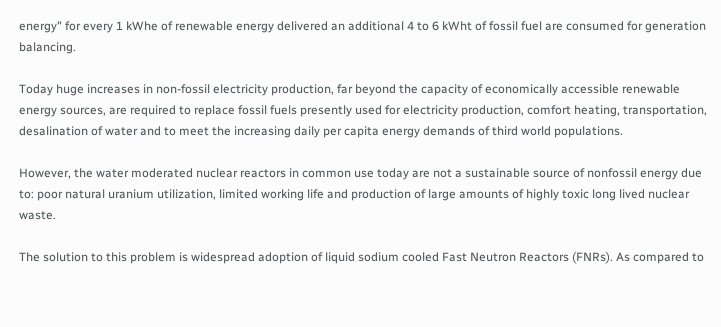energy" for every 1 kWhe of renewable energy delivered an additional 4 to 6 kWht of fossil fuel are consumed for generation balancing.

Today huge increases in non-fossil electricity production, far beyond the capacity of economically accessible renewable energy sources, are required to replace fossil fuels presently used for electricity production, comfort heating, transportation, desalination of water and to meet the increasing daily per capita energy demands of third world populations.

However, the water moderated nuclear reactors in common use today are not a sustainable source of nonfossil energy due to: poor natural uranium utilization, limited working life and production of large amounts of highly toxic long lived nuclear waste.

The solution to this problem is widespread adoption of liquid sodium cooled Fast Neutron Reactors (FNRs). As compared to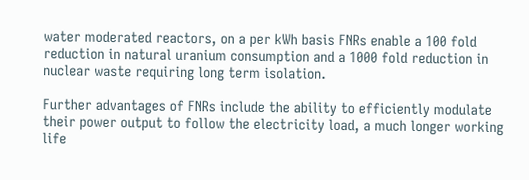water moderated reactors, on a per kWh basis FNRs enable a 100 fold reduction in natural uranium consumption and a 1000 fold reduction in nuclear waste requiring long term isolation.

Further advantages of FNRs include the ability to efficiently modulate their power output to follow the electricity load, a much longer working life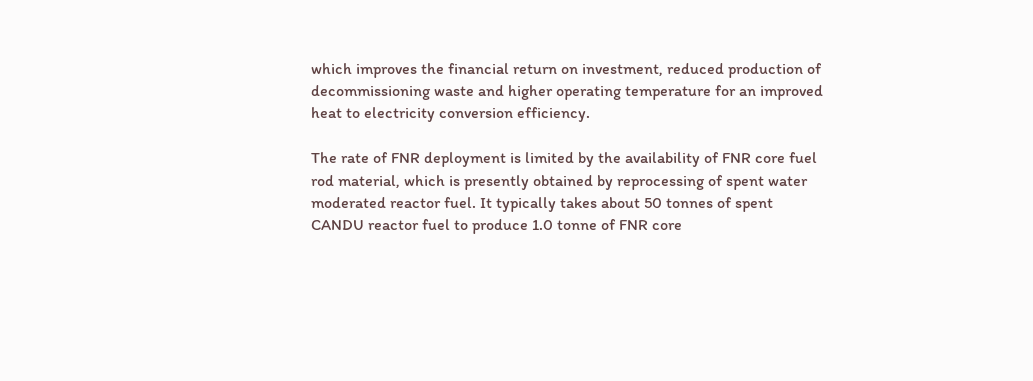which improves the financial return on investment, reduced production of decommissioning waste and higher operating temperature for an improved heat to electricity conversion efficiency.

The rate of FNR deployment is limited by the availability of FNR core fuel rod material, which is presently obtained by reprocessing of spent water moderated reactor fuel. It typically takes about 50 tonnes of spent CANDU reactor fuel to produce 1.0 tonne of FNR core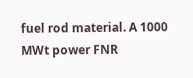fuel rod material. A 1000 MWt power FNR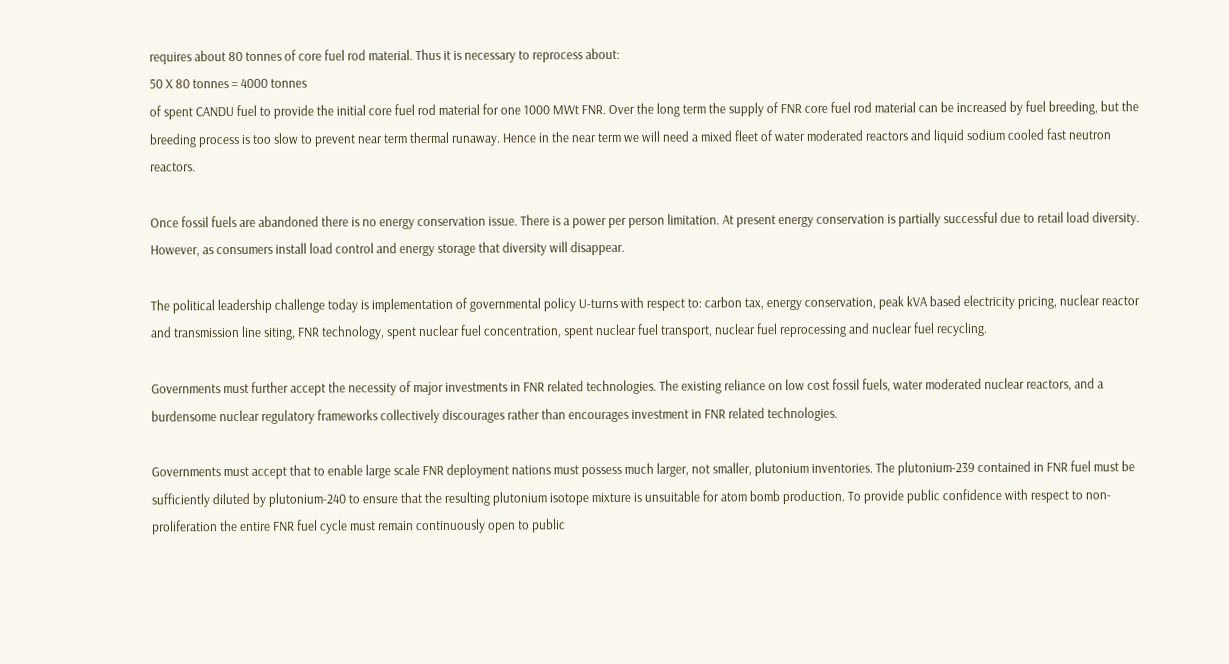requires about 80 tonnes of core fuel rod material. Thus it is necessary to reprocess about:
50 X 80 tonnes = 4000 tonnes
of spent CANDU fuel to provide the initial core fuel rod material for one 1000 MWt FNR. Over the long term the supply of FNR core fuel rod material can be increased by fuel breeding, but the breeding process is too slow to prevent near term thermal runaway. Hence in the near term we will need a mixed fleet of water moderated reactors and liquid sodium cooled fast neutron reactors.

Once fossil fuels are abandoned there is no energy conservation issue. There is a power per person limitation. At present energy conservation is partially successful due to retail load diversity. However, as consumers install load control and energy storage that diversity will disappear.

The political leadership challenge today is implementation of governmental policy U-turns with respect to: carbon tax, energy conservation, peak kVA based electricity pricing, nuclear reactor and transmission line siting, FNR technology, spent nuclear fuel concentration, spent nuclear fuel transport, nuclear fuel reprocessing and nuclear fuel recycling.

Governments must further accept the necessity of major investments in FNR related technologies. The existing reliance on low cost fossil fuels, water moderated nuclear reactors, and a burdensome nuclear regulatory frameworks collectively discourages rather than encourages investment in FNR related technologies.

Governments must accept that to enable large scale FNR deployment nations must possess much larger, not smaller, plutonium inventories. The plutonium-239 contained in FNR fuel must be sufficiently diluted by plutonium-240 to ensure that the resulting plutonium isotope mixture is unsuitable for atom bomb production. To provide public confidence with respect to non-proliferation the entire FNR fuel cycle must remain continuously open to public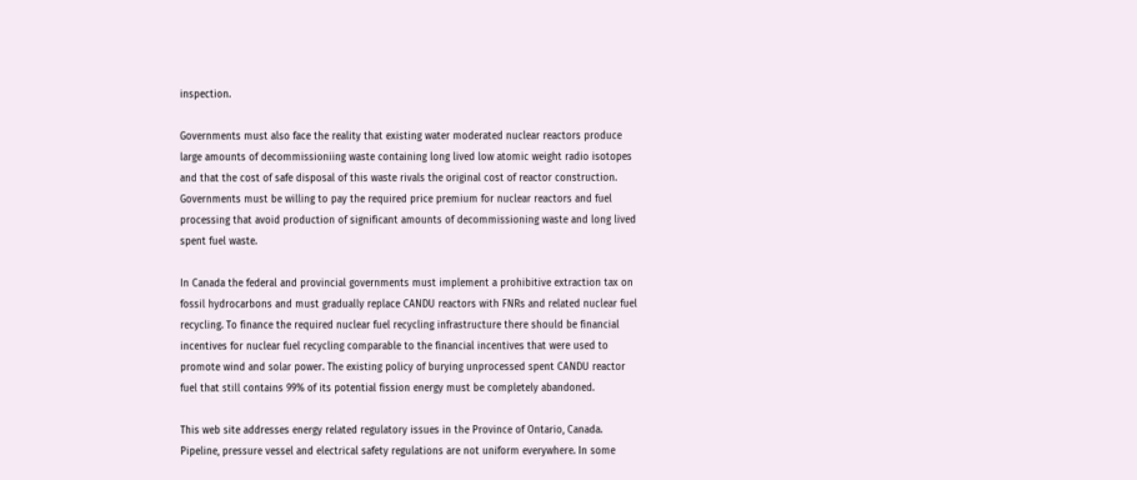inspection.

Governments must also face the reality that existing water moderated nuclear reactors produce large amounts of decommissioniing waste containing long lived low atomic weight radio isotopes and that the cost of safe disposal of this waste rivals the original cost of reactor construction. Governments must be willing to pay the required price premium for nuclear reactors and fuel processing that avoid production of significant amounts of decommissioning waste and long lived spent fuel waste.

In Canada the federal and provincial governments must implement a prohibitive extraction tax on fossil hydrocarbons and must gradually replace CANDU reactors with FNRs and related nuclear fuel recycling. To finance the required nuclear fuel recycling infrastructure there should be financial incentives for nuclear fuel recycling comparable to the financial incentives that were used to promote wind and solar power. The existing policy of burying unprocessed spent CANDU reactor fuel that still contains 99% of its potential fission energy must be completely abandoned.

This web site addresses energy related regulatory issues in the Province of Ontario, Canada. Pipeline, pressure vessel and electrical safety regulations are not uniform everywhere. In some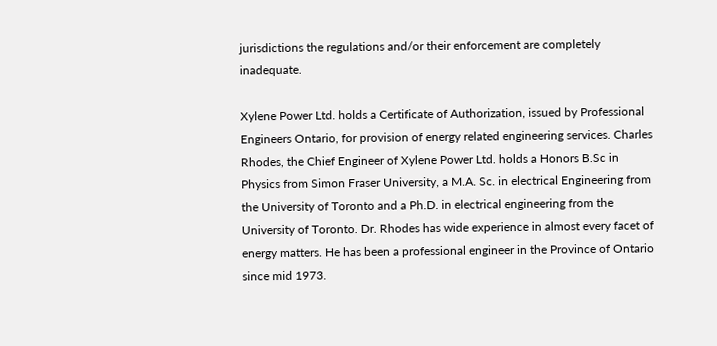jurisdictions the regulations and/or their enforcement are completely inadequate.

Xylene Power Ltd. holds a Certificate of Authorization, issued by Professional Engineers Ontario, for provision of energy related engineering services. Charles Rhodes, the Chief Engineer of Xylene Power Ltd. holds a Honors B.Sc in Physics from Simon Fraser University, a M.A. Sc. in electrical Engineering from the University of Toronto and a Ph.D. in electrical engineering from the University of Toronto. Dr. Rhodes has wide experience in almost every facet of energy matters. He has been a professional engineer in the Province of Ontario since mid 1973.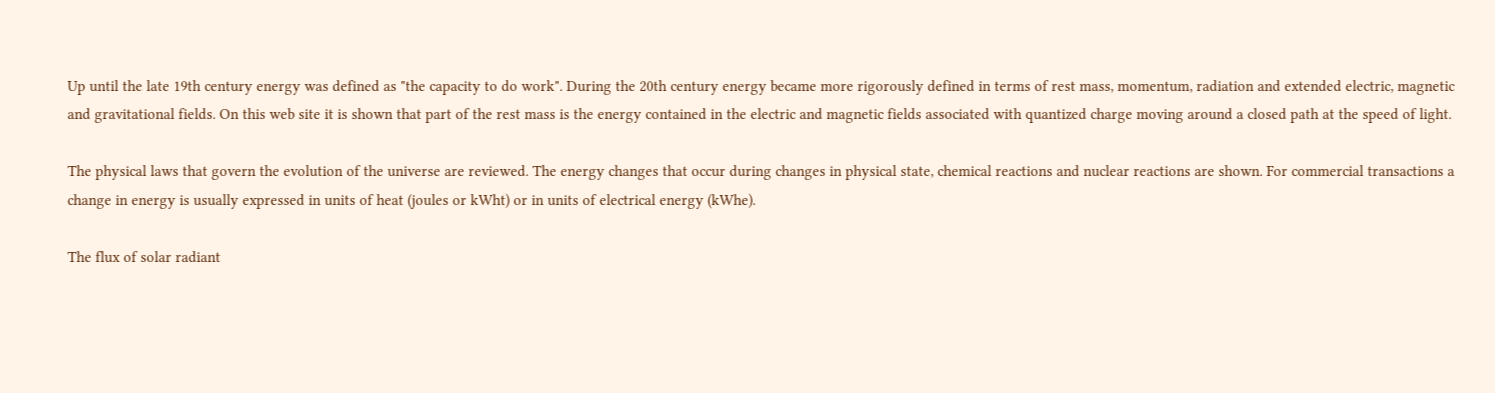Up until the late 19th century energy was defined as "the capacity to do work". During the 20th century energy became more rigorously defined in terms of rest mass, momentum, radiation and extended electric, magnetic and gravitational fields. On this web site it is shown that part of the rest mass is the energy contained in the electric and magnetic fields associated with quantized charge moving around a closed path at the speed of light.

The physical laws that govern the evolution of the universe are reviewed. The energy changes that occur during changes in physical state, chemical reactions and nuclear reactions are shown. For commercial transactions a change in energy is usually expressed in units of heat (joules or kWht) or in units of electrical energy (kWhe).

The flux of solar radiant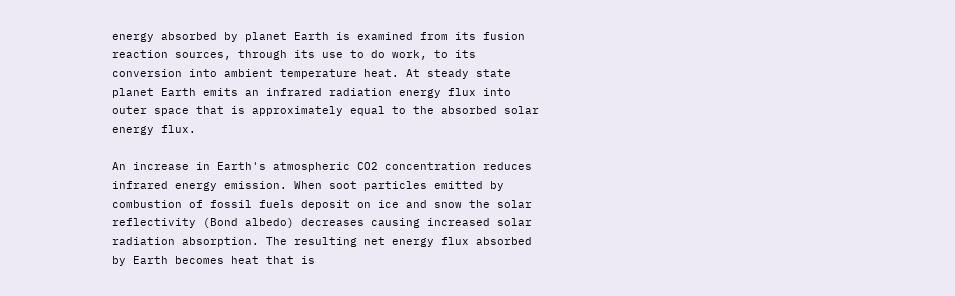energy absorbed by planet Earth is examined from its fusion reaction sources, through its use to do work, to its conversion into ambient temperature heat. At steady state planet Earth emits an infrared radiation energy flux into outer space that is approximately equal to the absorbed solar energy flux.

An increase in Earth's atmospheric CO2 concentration reduces infrared energy emission. When soot particles emitted by combustion of fossil fuels deposit on ice and snow the solar reflectivity (Bond albedo) decreases causing increased solar radiation absorption. The resulting net energy flux absorbed by Earth becomes heat that is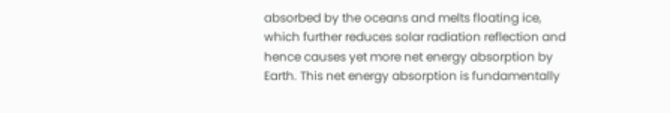absorbed by the oceans and melts floating ice, which further reduces solar radiation reflection and hence causes yet more net energy absorption by Earth. This net energy absorption is fundamentally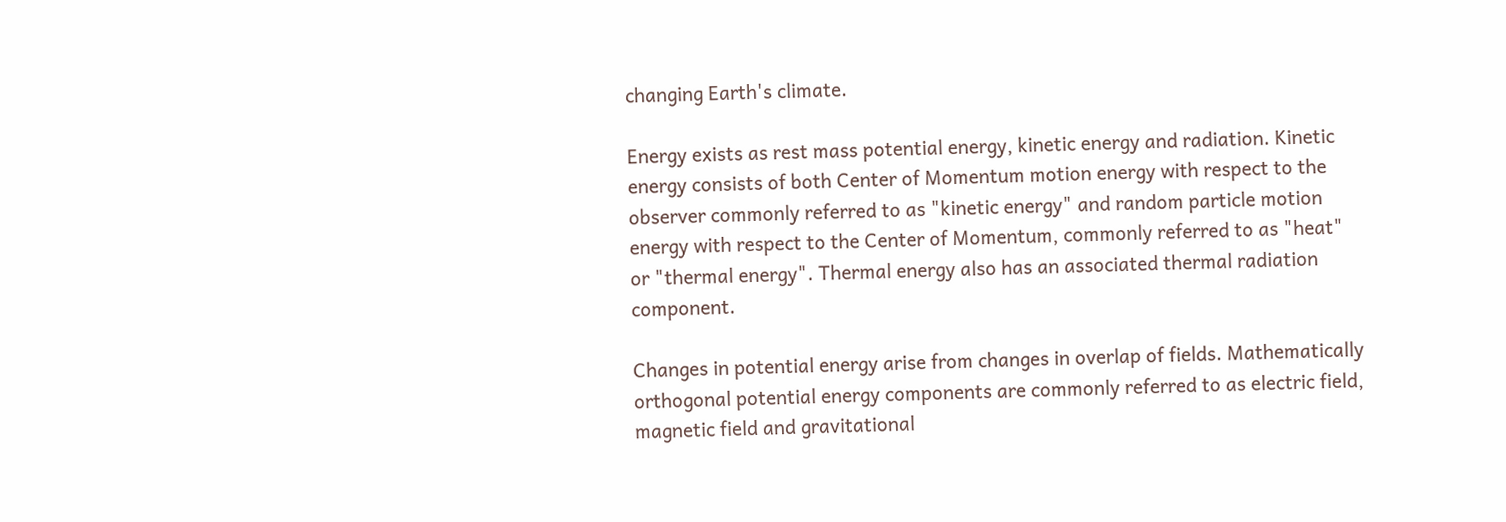changing Earth's climate.

Energy exists as rest mass potential energy, kinetic energy and radiation. Kinetic energy consists of both Center of Momentum motion energy with respect to the observer commonly referred to as "kinetic energy" and random particle motion energy with respect to the Center of Momentum, commonly referred to as "heat" or "thermal energy". Thermal energy also has an associated thermal radiation component.

Changes in potential energy arise from changes in overlap of fields. Mathematically orthogonal potential energy components are commonly referred to as electric field, magnetic field and gravitational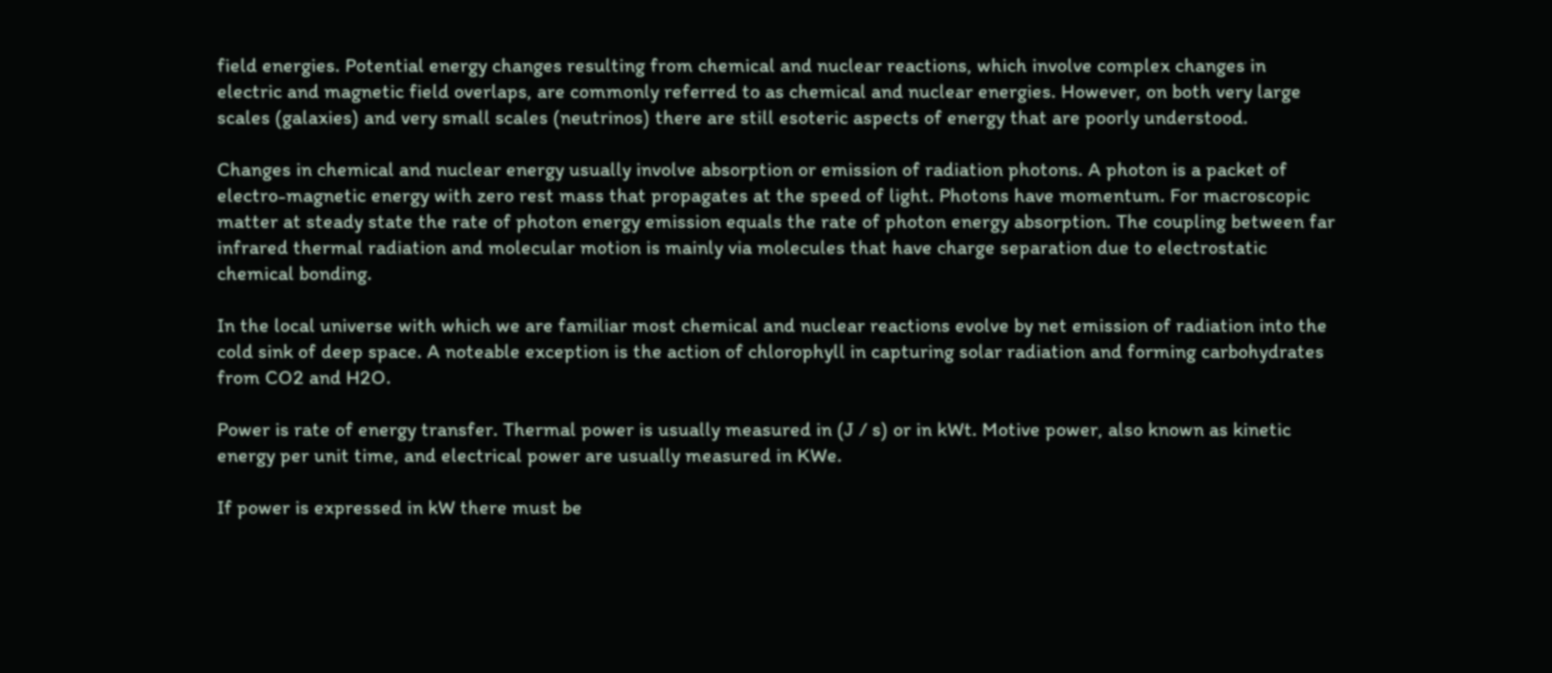field energies. Potential energy changes resulting from chemical and nuclear reactions, which involve complex changes in electric and magnetic field overlaps, are commonly referred to as chemical and nuclear energies. However, on both very large scales (galaxies) and very small scales (neutrinos) there are still esoteric aspects of energy that are poorly understood.

Changes in chemical and nuclear energy usually involve absorption or emission of radiation photons. A photon is a packet of electro-magnetic energy with zero rest mass that propagates at the speed of light. Photons have momentum. For macroscopic matter at steady state the rate of photon energy emission equals the rate of photon energy absorption. The coupling between far infrared thermal radiation and molecular motion is mainly via molecules that have charge separation due to electrostatic chemical bonding.

In the local universe with which we are familiar most chemical and nuclear reactions evolve by net emission of radiation into the cold sink of deep space. A noteable exception is the action of chlorophyll in capturing solar radiation and forming carbohydrates from CO2 and H2O.

Power is rate of energy transfer. Thermal power is usually measured in (J / s) or in kWt. Motive power, also known as kinetic energy per unit time, and electrical power are usually measured in KWe.

If power is expressed in kW there must be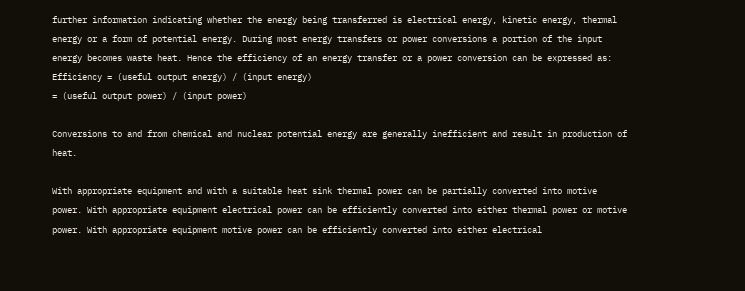further information indicating whether the energy being transferred is electrical energy, kinetic energy, thermal energy or a form of potential energy. During most energy transfers or power conversions a portion of the input energy becomes waste heat. Hence the efficiency of an energy transfer or a power conversion can be expressed as:
Efficiency = (useful output energy) / (input energy)
= (useful output power) / (input power)

Conversions to and from chemical and nuclear potential energy are generally inefficient and result in production of heat.

With appropriate equipment and with a suitable heat sink thermal power can be partially converted into motive power. With appropriate equipment electrical power can be efficiently converted into either thermal power or motive power. With appropriate equipment motive power can be efficiently converted into either electrical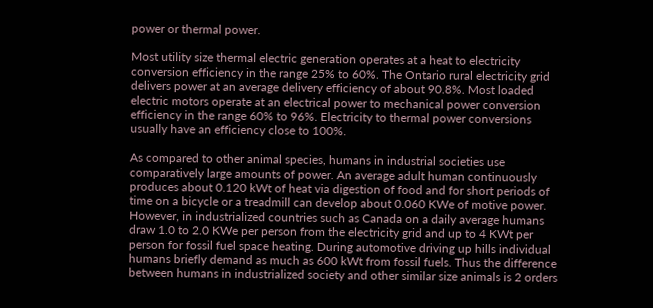power or thermal power.

Most utility size thermal electric generation operates at a heat to electricity conversion efficiency in the range 25% to 60%. The Ontario rural electricity grid delivers power at an average delivery efficiency of about 90.8%. Most loaded electric motors operate at an electrical power to mechanical power conversion efficiency in the range 60% to 96%. Electricity to thermal power conversions usually have an efficiency close to 100%.

As compared to other animal species, humans in industrial societies use comparatively large amounts of power. An average adult human continuously produces about 0.120 kWt of heat via digestion of food and for short periods of time on a bicycle or a treadmill can develop about 0.060 KWe of motive power. However, in industrialized countries such as Canada on a daily average humans draw 1.0 to 2.0 KWe per person from the electricity grid and up to 4 KWt per person for fossil fuel space heating. During automotive driving up hills individual humans briefly demand as much as 600 kWt from fossil fuels. Thus the difference between humans in industrialized society and other similar size animals is 2 orders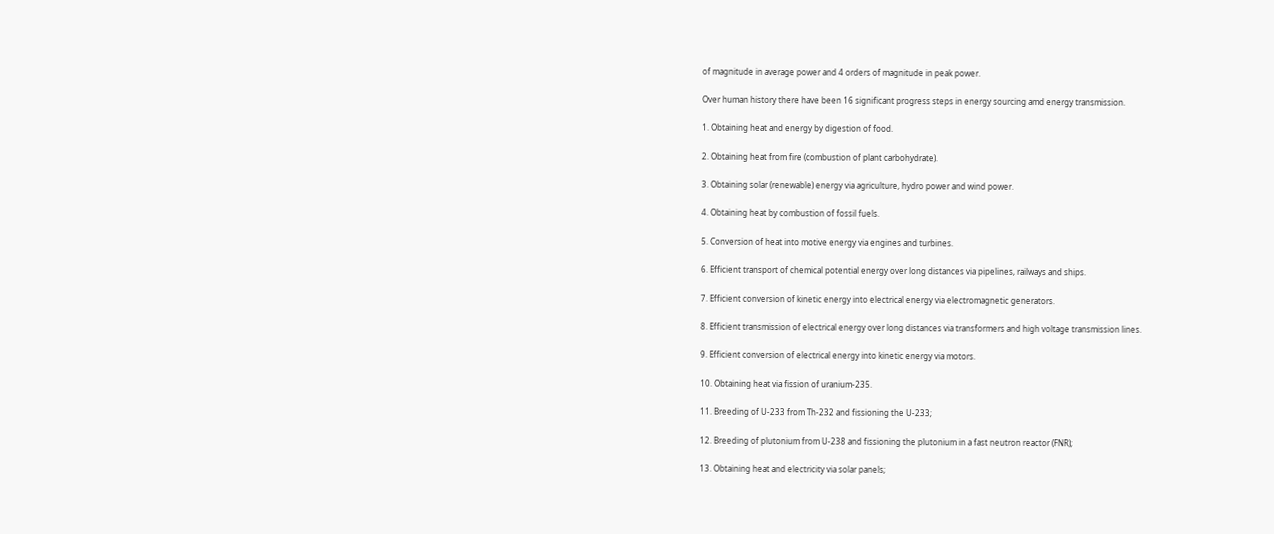of magnitude in average power and 4 orders of magnitude in peak power.

Over human history there have been 16 significant progress steps in energy sourcing amd energy transmission.

1. Obtaining heat and energy by digestion of food.

2. Obtaining heat from fire (combustion of plant carbohydrate).

3. Obtaining solar (renewable) energy via agriculture, hydro power and wind power.

4. Obtaining heat by combustion of fossil fuels.

5. Conversion of heat into motive energy via engines and turbines.

6. Efficient transport of chemical potential energy over long distances via pipelines, railways and ships.

7. Efficient conversion of kinetic energy into electrical energy via electromagnetic generators.

8. Efficient transmission of electrical energy over long distances via transformers and high voltage transmission lines.

9. Efficient conversion of electrical energy into kinetic energy via motors.

10. Obtaining heat via fission of uranium-235.

11. Breeding of U-233 from Th-232 and fissioning the U-233;

12. Breeding of plutonium from U-238 and fissioning the plutonium in a fast neutron reactor (FNR);

13. Obtaining heat and electricity via solar panels;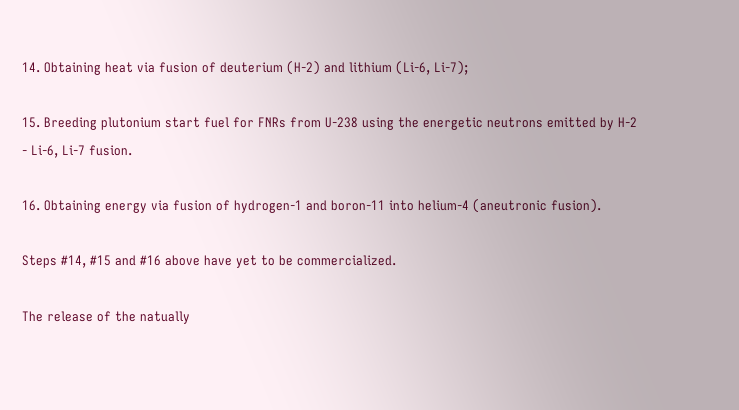14. Obtaining heat via fusion of deuterium (H-2) and lithium (Li-6, Li-7);

15. Breeding plutonium start fuel for FNRs from U-238 using the energetic neutrons emitted by H-2 - Li-6, Li-7 fusion.

16. Obtaining energy via fusion of hydrogen-1 and boron-11 into helium-4 (aneutronic fusion).

Steps #14, #15 and #16 above have yet to be commercialized.

The release of the natually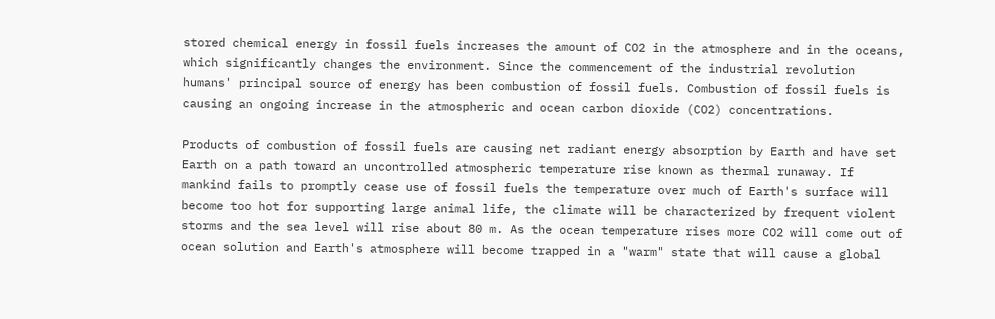stored chemical energy in fossil fuels increases the amount of CO2 in the atmosphere and in the oceans, which significantly changes the environment. Since the commencement of the industrial revolution humans' principal source of energy has been combustion of fossil fuels. Combustion of fossil fuels is causing an ongoing increase in the atmospheric and ocean carbon dioxide (CO2) concentrations.

Products of combustion of fossil fuels are causing net radiant energy absorption by Earth and have set Earth on a path toward an uncontrolled atmospheric temperature rise known as thermal runaway. If mankind fails to promptly cease use of fossil fuels the temperature over much of Earth's surface will become too hot for supporting large animal life, the climate will be characterized by frequent violent storms and the sea level will rise about 80 m. As the ocean temperature rises more CO2 will come out of ocean solution and Earth's atmosphere will become trapped in a "warm" state that will cause a global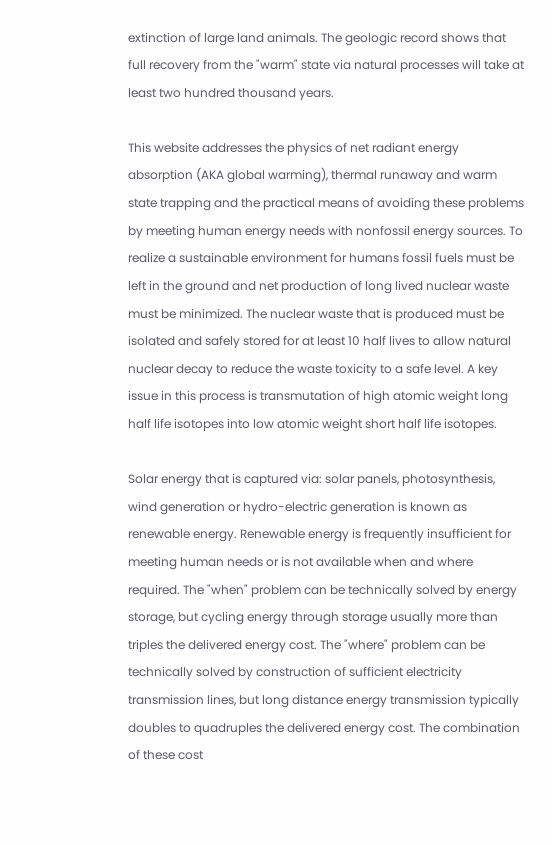extinction of large land animals. The geologic record shows that full recovery from the "warm" state via natural processes will take at least two hundred thousand years.

This website addresses the physics of net radiant energy absorption (AKA global warming), thermal runaway and warm state trapping and the practical means of avoiding these problems by meeting human energy needs with nonfossil energy sources. To realize a sustainable environment for humans fossil fuels must be left in the ground and net production of long lived nuclear waste must be minimized. The nuclear waste that is produced must be isolated and safely stored for at least 10 half lives to allow natural nuclear decay to reduce the waste toxicity to a safe level. A key issue in this process is transmutation of high atomic weight long half life isotopes into low atomic weight short half life isotopes.

Solar energy that is captured via: solar panels, photosynthesis, wind generation or hydro-electric generation is known as renewable energy. Renewable energy is frequently insufficient for meeting human needs or is not available when and where required. The "when" problem can be technically solved by energy storage, but cycling energy through storage usually more than triples the delivered energy cost. The "where" problem can be technically solved by construction of sufficient electricity transmission lines, but long distance energy transmission typically doubles to quadruples the delivered energy cost. The combination of these cost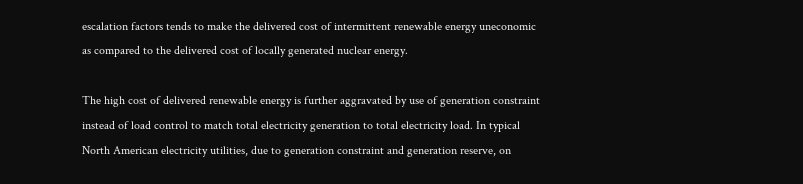escalation factors tends to make the delivered cost of intermittent renewable energy uneconomic as compared to the delivered cost of locally generated nuclear energy.

The high cost of delivered renewable energy is further aggravated by use of generation constraint instead of load control to match total electricity generation to total electricity load. In typical North American electricity utilities, due to generation constraint and generation reserve, on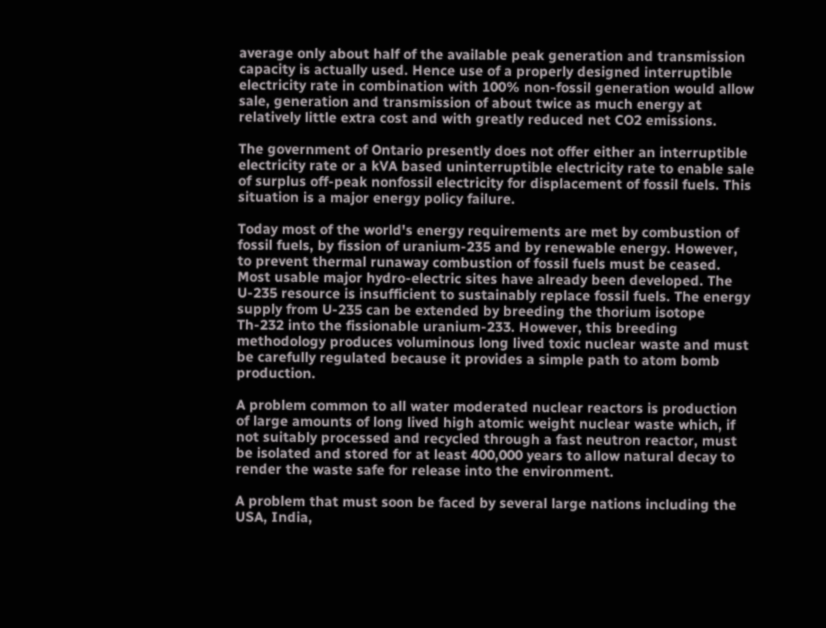average only about half of the available peak generation and transmission capacity is actually used. Hence use of a properly designed interruptible electricity rate in combination with 100% non-fossil generation would allow sale, generation and transmission of about twice as much energy at relatively little extra cost and with greatly reduced net CO2 emissions.

The government of Ontario presently does not offer either an interruptible electricity rate or a kVA based uninterruptible electricity rate to enable sale of surplus off-peak nonfossil electricity for displacement of fossil fuels. This situation is a major energy policy failure.

Today most of the world's energy requirements are met by combustion of fossil fuels, by fission of uranium-235 and by renewable energy. However, to prevent thermal runaway combustion of fossil fuels must be ceased. Most usable major hydro-electric sites have already been developed. The U-235 resource is insufficient to sustainably replace fossil fuels. The energy supply from U-235 can be extended by breeding the thorium isotope Th-232 into the fissionable uranium-233. However, this breeding methodology produces voluminous long lived toxic nuclear waste and must be carefully regulated because it provides a simple path to atom bomb production.

A problem common to all water moderated nuclear reactors is production of large amounts of long lived high atomic weight nuclear waste which, if not suitably processed and recycled through a fast neutron reactor, must be isolated and stored for at least 400,000 years to allow natural decay to render the waste safe for release into the environment.

A problem that must soon be faced by several large nations including the USA, India,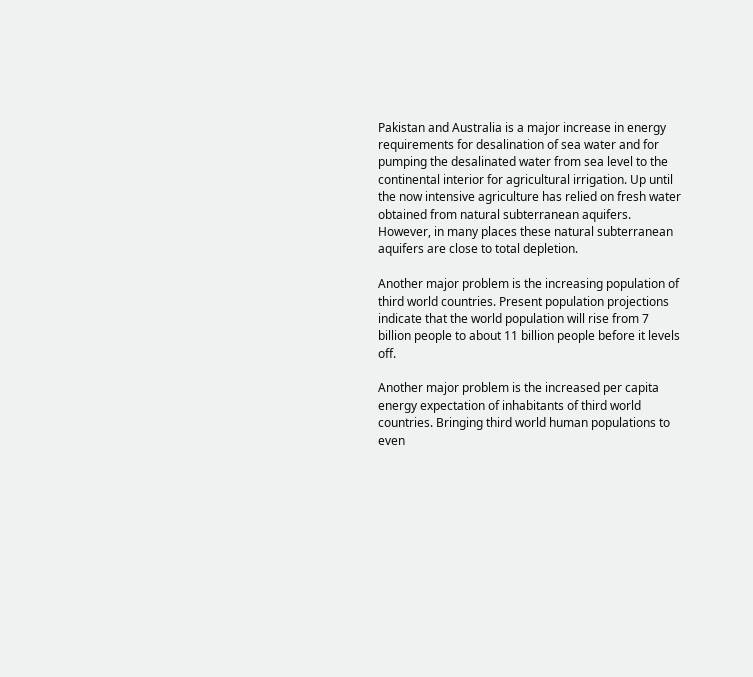Pakistan and Australia is a major increase in energy requirements for desalination of sea water and for pumping the desalinated water from sea level to the continental interior for agricultural irrigation. Up until the now intensive agriculture has relied on fresh water obtained from natural subterranean aquifers. However, in many places these natural subterranean aquifers are close to total depletion.

Another major problem is the increasing population of third world countries. Present population projections indicate that the world population will rise from 7 billion people to about 11 billion people before it levels off.

Another major problem is the increased per capita energy expectation of inhabitants of third world countries. Bringing third world human populations to even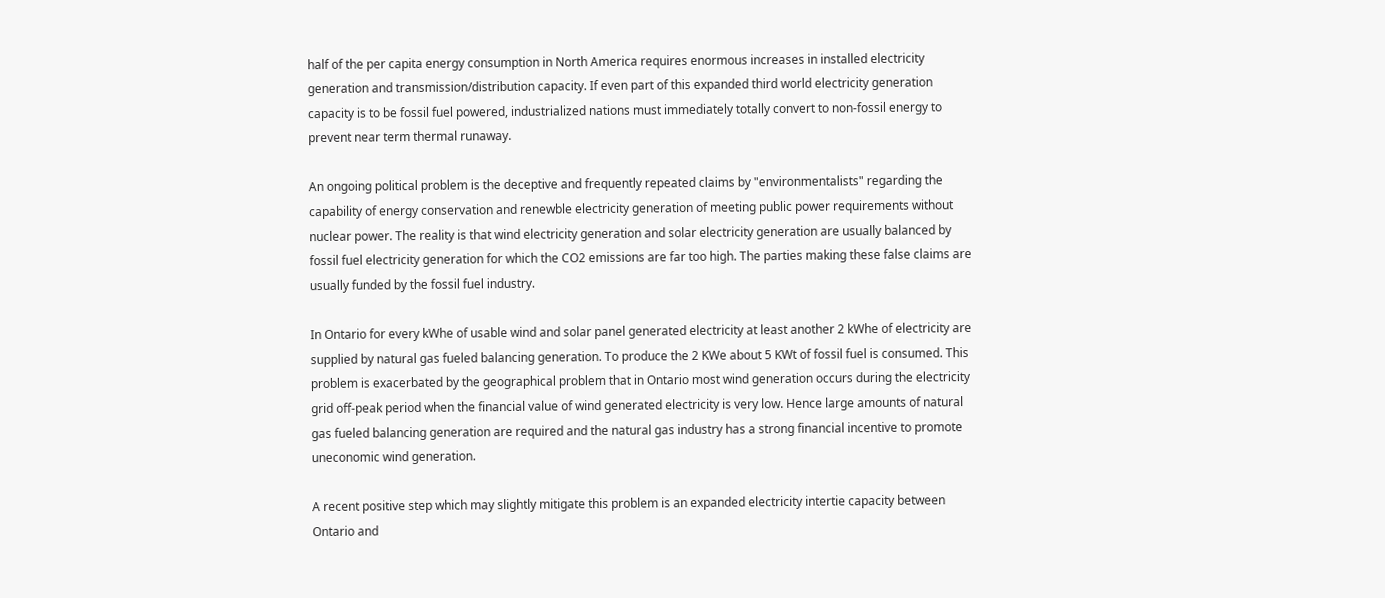half of the per capita energy consumption in North America requires enormous increases in installed electricity generation and transmission/distribution capacity. If even part of this expanded third world electricity generation capacity is to be fossil fuel powered, industrialized nations must immediately totally convert to non-fossil energy to prevent near term thermal runaway.

An ongoing political problem is the deceptive and frequently repeated claims by "environmentalists" regarding the capability of energy conservation and renewble electricity generation of meeting public power requirements without nuclear power. The reality is that wind electricity generation and solar electricity generation are usually balanced by fossil fuel electricity generation for which the CO2 emissions are far too high. The parties making these false claims are usually funded by the fossil fuel industry.

In Ontario for every kWhe of usable wind and solar panel generated electricity at least another 2 kWhe of electricity are supplied by natural gas fueled balancing generation. To produce the 2 KWe about 5 KWt of fossil fuel is consumed. This problem is exacerbated by the geographical problem that in Ontario most wind generation occurs during the electricity grid off-peak period when the financial value of wind generated electricity is very low. Hence large amounts of natural gas fueled balancing generation are required and the natural gas industry has a strong financial incentive to promote uneconomic wind generation.

A recent positive step which may slightly mitigate this problem is an expanded electricity intertie capacity between Ontario and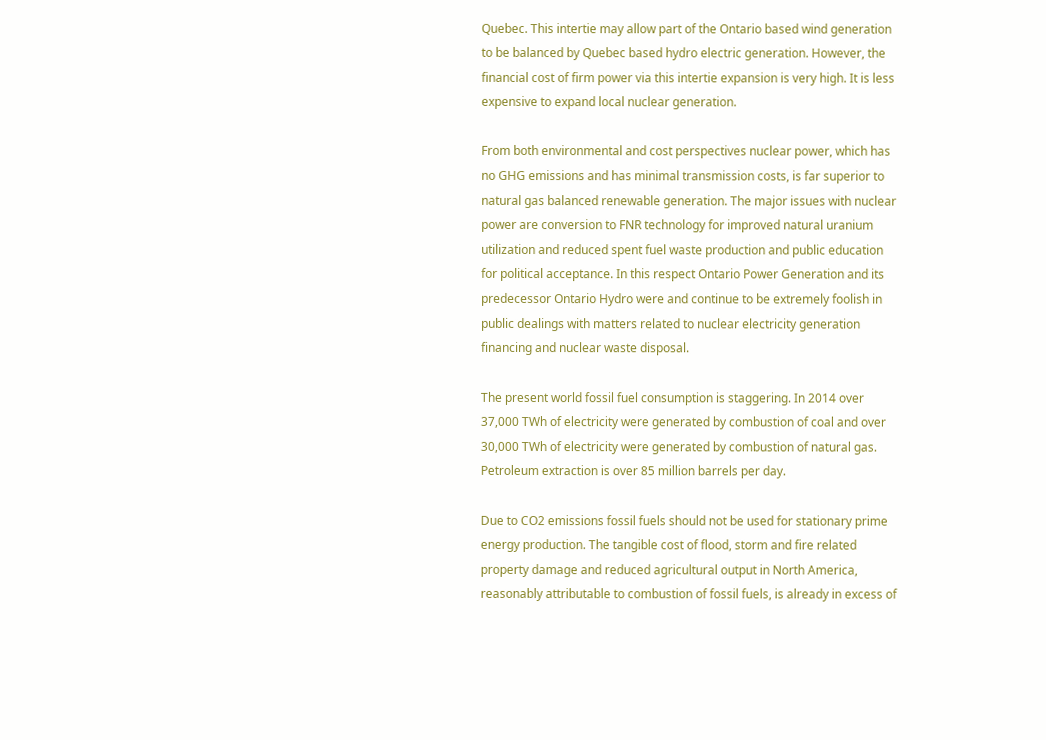Quebec. This intertie may allow part of the Ontario based wind generation to be balanced by Quebec based hydro electric generation. However, the financial cost of firm power via this intertie expansion is very high. It is less expensive to expand local nuclear generation.

From both environmental and cost perspectives nuclear power, which has no GHG emissions and has minimal transmission costs, is far superior to natural gas balanced renewable generation. The major issues with nuclear power are conversion to FNR technology for improved natural uranium utilization and reduced spent fuel waste production and public education for political acceptance. In this respect Ontario Power Generation and its predecessor Ontario Hydro were and continue to be extremely foolish in public dealings with matters related to nuclear electricity generation financing and nuclear waste disposal.

The present world fossil fuel consumption is staggering. In 2014 over 37,000 TWh of electricity were generated by combustion of coal and over 30,000 TWh of electricity were generated by combustion of natural gas. Petroleum extraction is over 85 million barrels per day.

Due to CO2 emissions fossil fuels should not be used for stationary prime energy production. The tangible cost of flood, storm and fire related property damage and reduced agricultural output in North America, reasonably attributable to combustion of fossil fuels, is already in excess of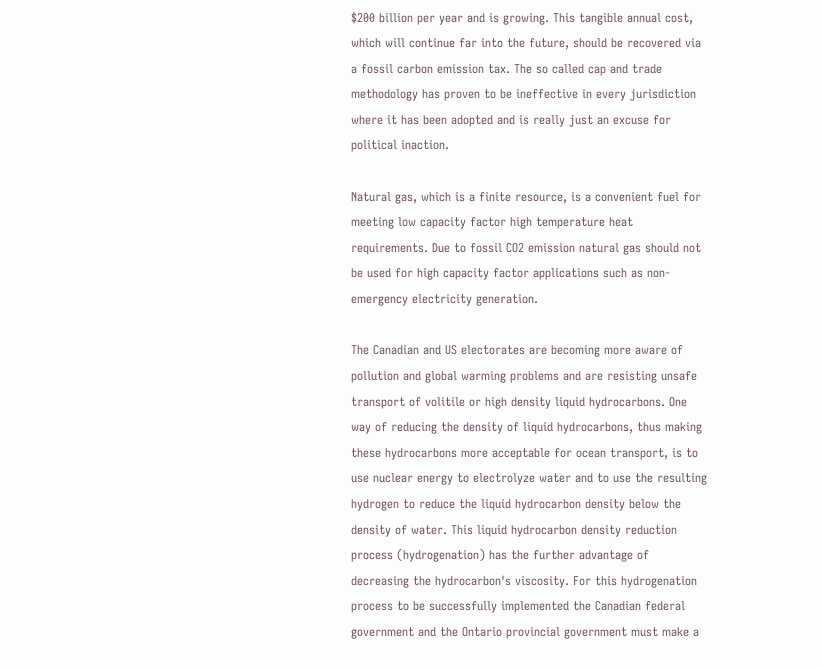$200 billion per year and is growing. This tangible annual cost, which will continue far into the future, should be recovered via a fossil carbon emission tax. The so called cap and trade methodology has proven to be ineffective in every jurisdiction where it has been adopted and is really just an excuse for political inaction.

Natural gas, which is a finite resource, is a convenient fuel for meeting low capacity factor high temperature heat requirements. Due to fossil CO2 emission natural gas should not be used for high capacity factor applications such as non-emergency electricity generation.

The Canadian and US electorates are becoming more aware of pollution and global warming problems and are resisting unsafe transport of volitile or high density liquid hydrocarbons. One way of reducing the density of liquid hydrocarbons, thus making these hydrocarbons more acceptable for ocean transport, is to use nuclear energy to electrolyze water and to use the resulting hydrogen to reduce the liquid hydrocarbon density below the density of water. This liquid hydrocarbon density reduction process (hydrogenation) has the further advantage of decreasing the hydrocarbon's viscosity. For this hydrogenation process to be successfully implemented the Canadian federal government and the Ontario provincial government must make a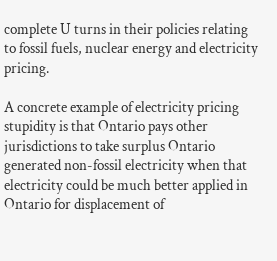complete U turns in their policies relating to fossil fuels, nuclear energy and electricity pricing.

A concrete example of electricity pricing stupidity is that Ontario pays other jurisdictions to take surplus Ontario generated non-fossil electricity when that electricity could be much better applied in Ontario for displacement of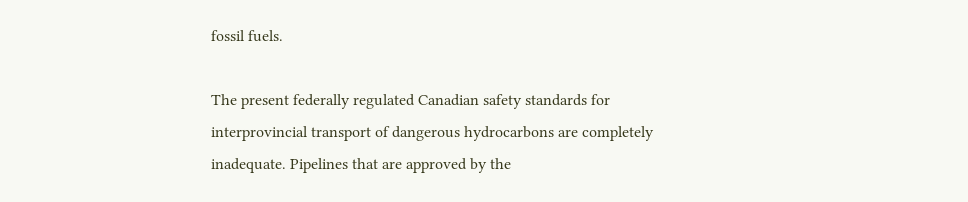fossil fuels.

The present federally regulated Canadian safety standards for interprovincial transport of dangerous hydrocarbons are completely inadequate. Pipelines that are approved by the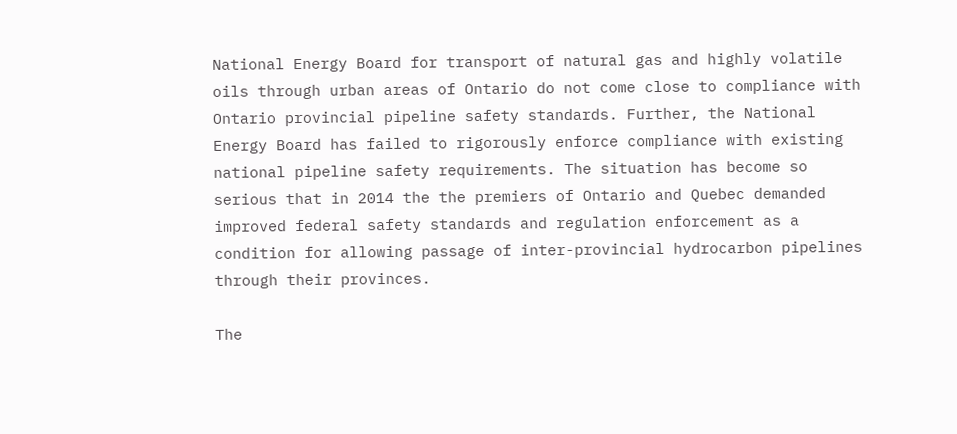National Energy Board for transport of natural gas and highly volatile oils through urban areas of Ontario do not come close to compliance with Ontario provincial pipeline safety standards. Further, the National Energy Board has failed to rigorously enforce compliance with existing national pipeline safety requirements. The situation has become so serious that in 2014 the the premiers of Ontario and Quebec demanded improved federal safety standards and regulation enforcement as a condition for allowing passage of inter-provincial hydrocarbon pipelines through their provinces.

The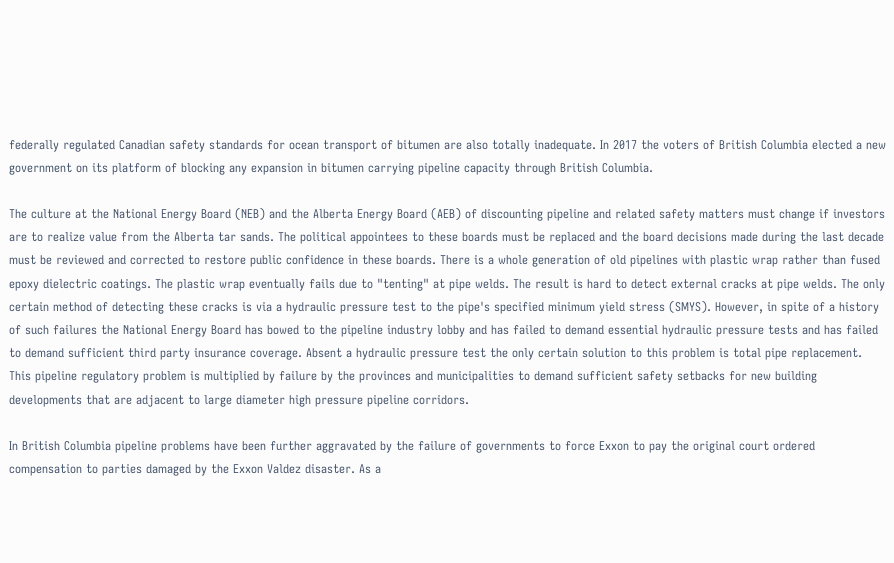federally regulated Canadian safety standards for ocean transport of bitumen are also totally inadequate. In 2017 the voters of British Columbia elected a new government on its platform of blocking any expansion in bitumen carrying pipeline capacity through British Columbia.

The culture at the National Energy Board (NEB) and the Alberta Energy Board (AEB) of discounting pipeline and related safety matters must change if investors are to realize value from the Alberta tar sands. The political appointees to these boards must be replaced and the board decisions made during the last decade must be reviewed and corrected to restore public confidence in these boards. There is a whole generation of old pipelines with plastic wrap rather than fused epoxy dielectric coatings. The plastic wrap eventually fails due to "tenting" at pipe welds. The result is hard to detect external cracks at pipe welds. The only certain method of detecting these cracks is via a hydraulic pressure test to the pipe's specified minimum yield stress (SMYS). However, in spite of a history of such failures the National Energy Board has bowed to the pipeline industry lobby and has failed to demand essential hydraulic pressure tests and has failed to demand sufficient third party insurance coverage. Absent a hydraulic pressure test the only certain solution to this problem is total pipe replacement. This pipeline regulatory problem is multiplied by failure by the provinces and municipalities to demand sufficient safety setbacks for new building developments that are adjacent to large diameter high pressure pipeline corridors.

In British Columbia pipeline problems have been further aggravated by the failure of governments to force Exxon to pay the original court ordered compensation to parties damaged by the Exxon Valdez disaster. As a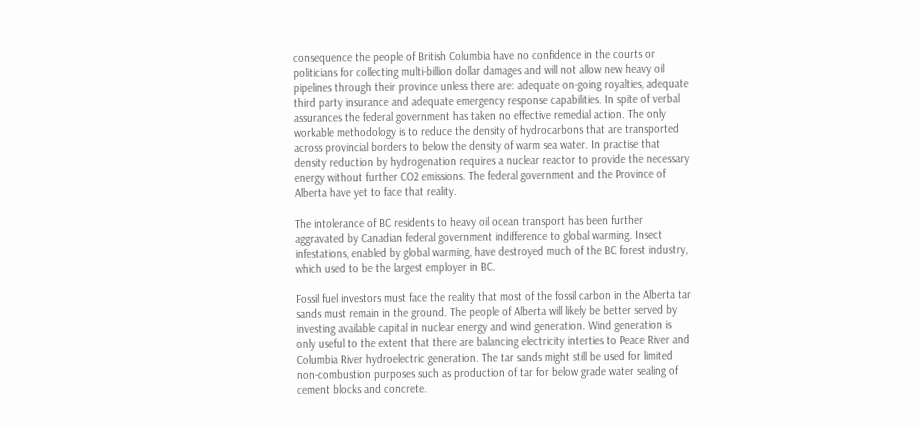consequence the people of British Columbia have no confidence in the courts or politicians for collecting multi-billion dollar damages and will not allow new heavy oil pipelines through their province unless there are: adequate on-going royalties, adequate third party insurance and adequate emergency response capabilities. In spite of verbal assurances the federal government has taken no effective remedial action. The only workable methodology is to reduce the density of hydrocarbons that are transported across provincial borders to below the density of warm sea water. In practise that density reduction by hydrogenation requires a nuclear reactor to provide the necessary energy without further CO2 emissions. The federal government and the Province of Alberta have yet to face that reality.

The intolerance of BC residents to heavy oil ocean transport has been further aggravated by Canadian federal government indifference to global warming. Insect infestations, enabled by global warming, have destroyed much of the BC forest industry, which used to be the largest employer in BC.

Fossil fuel investors must face the reality that most of the fossil carbon in the Alberta tar sands must remain in the ground. The people of Alberta will likely be better served by investing available capital in nuclear energy and wind generation. Wind generation is only useful to the extent that there are balancing electricity interties to Peace River and Columbia River hydroelectric generation. The tar sands might still be used for limited non-combustion purposes such as production of tar for below grade water sealing of cement blocks and concrete.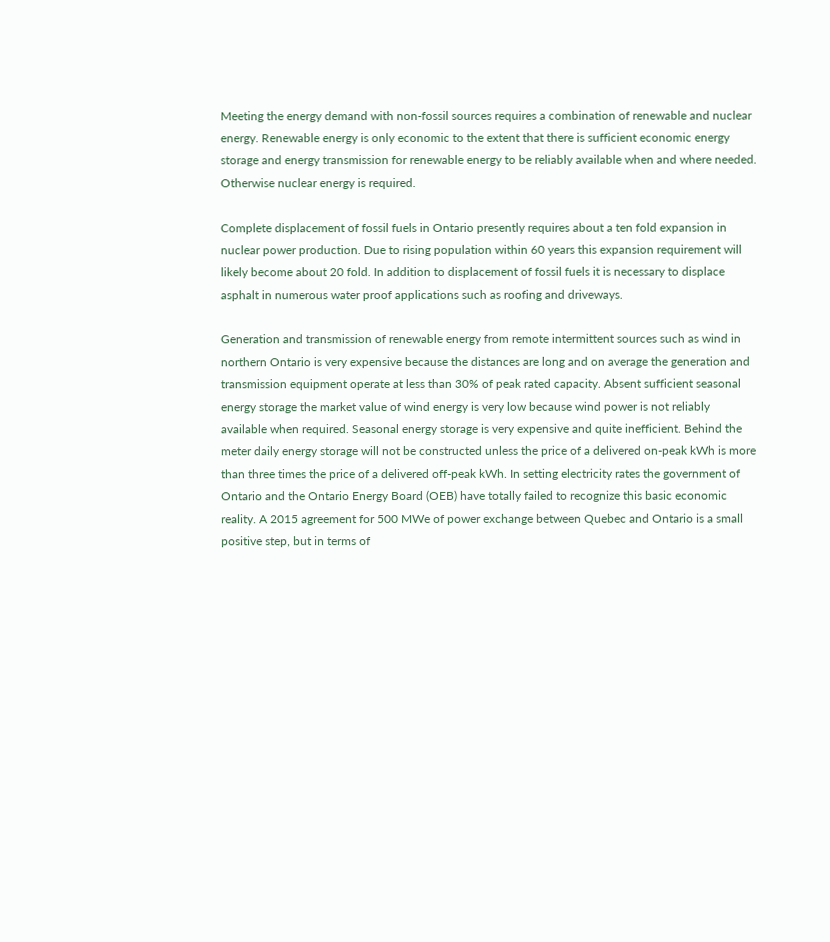Meeting the energy demand with non-fossil sources requires a combination of renewable and nuclear energy. Renewable energy is only economic to the extent that there is sufficient economic energy storage and energy transmission for renewable energy to be reliably available when and where needed. Otherwise nuclear energy is required.

Complete displacement of fossil fuels in Ontario presently requires about a ten fold expansion in nuclear power production. Due to rising population within 60 years this expansion requirement will likely become about 20 fold. In addition to displacement of fossil fuels it is necessary to displace asphalt in numerous water proof applications such as roofing and driveways.

Generation and transmission of renewable energy from remote intermittent sources such as wind in northern Ontario is very expensive because the distances are long and on average the generation and transmission equipment operate at less than 30% of peak rated capacity. Absent sufficient seasonal energy storage the market value of wind energy is very low because wind power is not reliably available when required. Seasonal energy storage is very expensive and quite inefficient. Behind the meter daily energy storage will not be constructed unless the price of a delivered on-peak kWh is more than three times the price of a delivered off-peak kWh. In setting electricity rates the government of Ontario and the Ontario Energy Board (OEB) have totally failed to recognize this basic economic reality. A 2015 agreement for 500 MWe of power exchange between Quebec and Ontario is a small positive step, but in terms of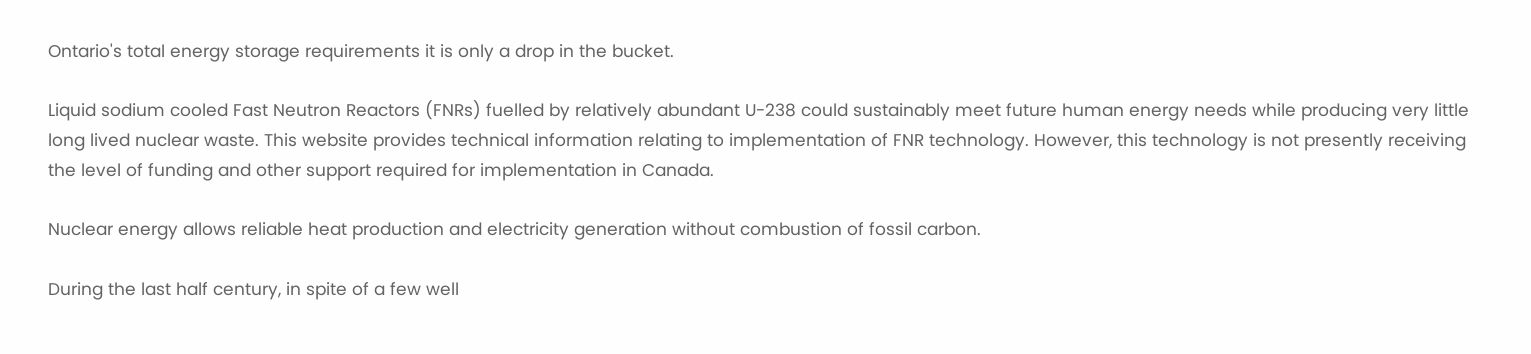Ontario's total energy storage requirements it is only a drop in the bucket.

Liquid sodium cooled Fast Neutron Reactors (FNRs) fuelled by relatively abundant U-238 could sustainably meet future human energy needs while producing very little long lived nuclear waste. This website provides technical information relating to implementation of FNR technology. However, this technology is not presently receiving the level of funding and other support required for implementation in Canada.

Nuclear energy allows reliable heat production and electricity generation without combustion of fossil carbon.

During the last half century, in spite of a few well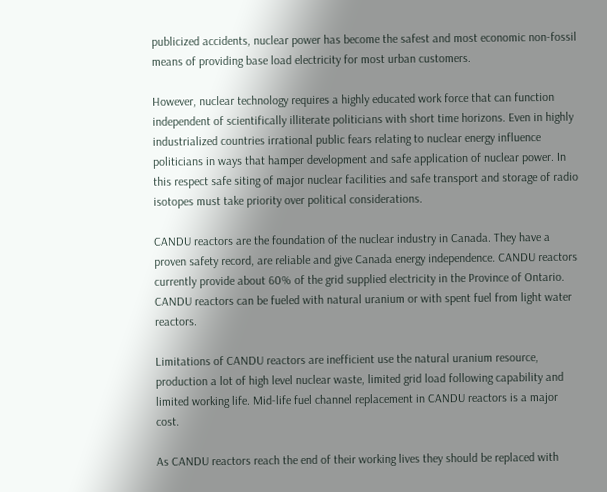publicized accidents, nuclear power has become the safest and most economic non-fossil means of providing base load electricity for most urban customers.

However, nuclear technology requires a highly educated work force that can function independent of scientifically illiterate politicians with short time horizons. Even in highly industrialized countries irrational public fears relating to nuclear energy influence politicians in ways that hamper development and safe application of nuclear power. In this respect safe siting of major nuclear facilities and safe transport and storage of radio isotopes must take priority over political considerations.

CANDU reactors are the foundation of the nuclear industry in Canada. They have a proven safety record, are reliable and give Canada energy independence. CANDU reactors currently provide about 60% of the grid supplied electricity in the Province of Ontario. CANDU reactors can be fueled with natural uranium or with spent fuel from light water reactors.

Limitations of CANDU reactors are inefficient use the natural uranium resource, production a lot of high level nuclear waste, limited grid load following capability and limited working life. Mid-life fuel channel replacement in CANDU reactors is a major cost.

As CANDU reactors reach the end of their working lives they should be replaced with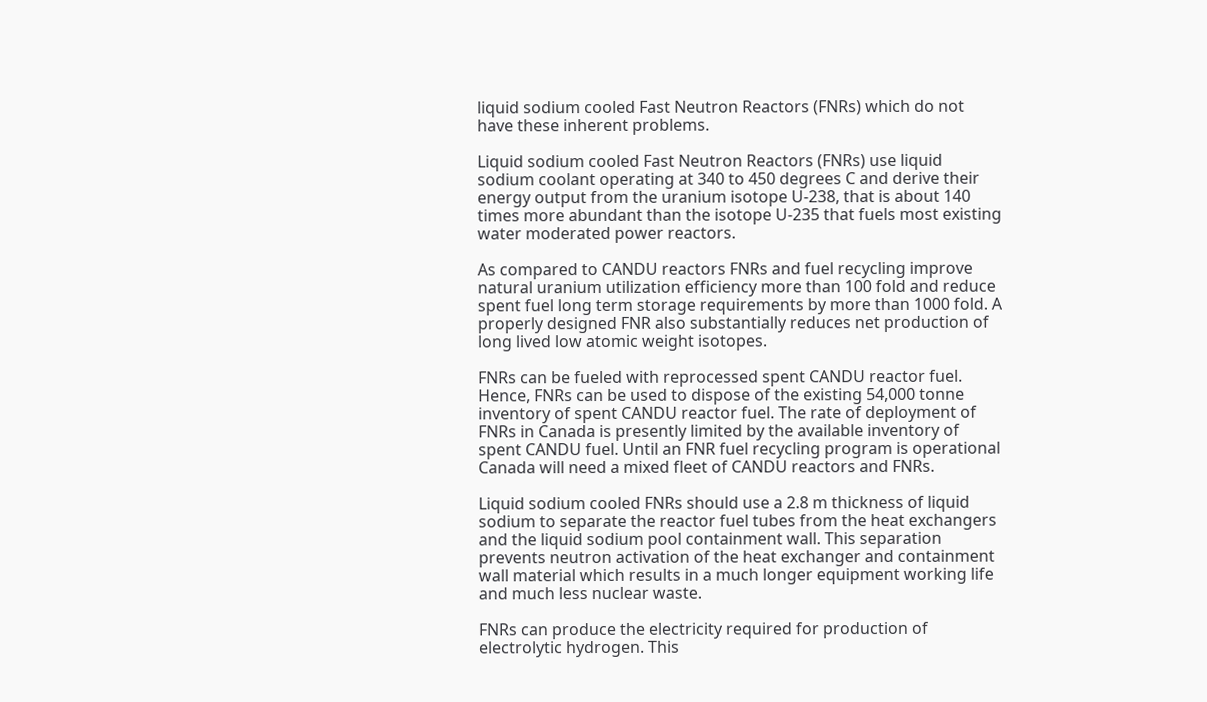liquid sodium cooled Fast Neutron Reactors (FNRs) which do not have these inherent problems.

Liquid sodium cooled Fast Neutron Reactors (FNRs) use liquid sodium coolant operating at 340 to 450 degrees C and derive their energy output from the uranium isotope U-238, that is about 140 times more abundant than the isotope U-235 that fuels most existing water moderated power reactors.

As compared to CANDU reactors FNRs and fuel recycling improve natural uranium utilization efficiency more than 100 fold and reduce spent fuel long term storage requirements by more than 1000 fold. A properly designed FNR also substantially reduces net production of long lived low atomic weight isotopes.

FNRs can be fueled with reprocessed spent CANDU reactor fuel. Hence, FNRs can be used to dispose of the existing 54,000 tonne inventory of spent CANDU reactor fuel. The rate of deployment of FNRs in Canada is presently limited by the available inventory of spent CANDU fuel. Until an FNR fuel recycling program is operational Canada will need a mixed fleet of CANDU reactors and FNRs.

Liquid sodium cooled FNRs should use a 2.8 m thickness of liquid sodium to separate the reactor fuel tubes from the heat exchangers and the liquid sodium pool containment wall. This separation prevents neutron activation of the heat exchanger and containment wall material which results in a much longer equipment working life and much less nuclear waste.

FNRs can produce the electricity required for production of electrolytic hydrogen. This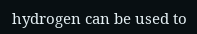hydrogen can be used to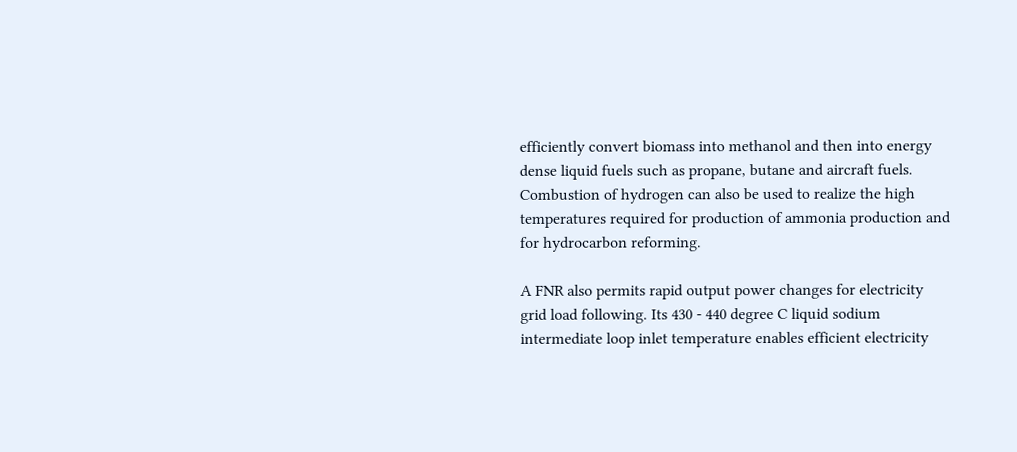efficiently convert biomass into methanol and then into energy dense liquid fuels such as propane, butane and aircraft fuels. Combustion of hydrogen can also be used to realize the high temperatures required for production of ammonia production and for hydrocarbon reforming.

A FNR also permits rapid output power changes for electricity grid load following. Its 430 - 440 degree C liquid sodium intermediate loop inlet temperature enables efficient electricity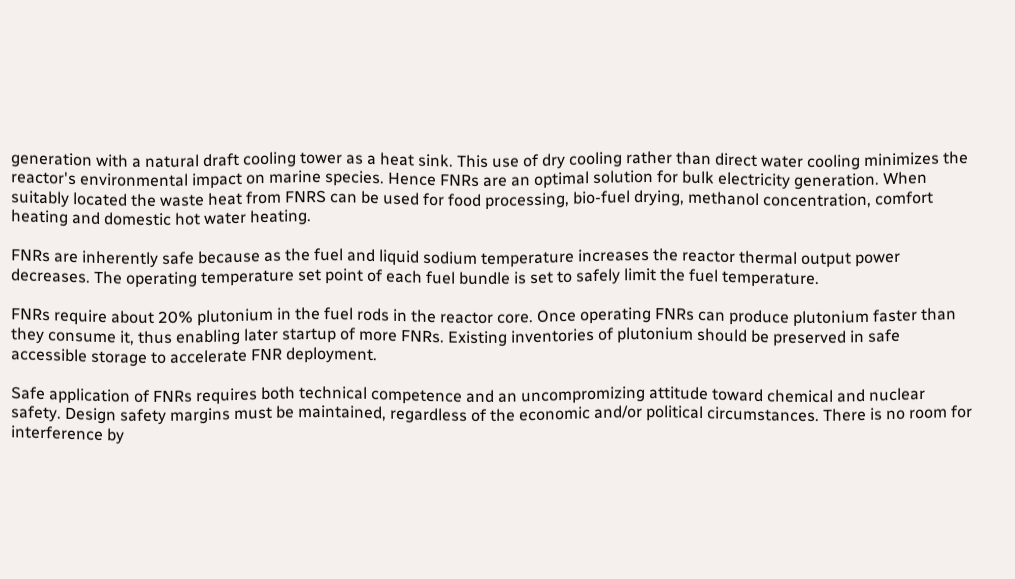generation with a natural draft cooling tower as a heat sink. This use of dry cooling rather than direct water cooling minimizes the reactor's environmental impact on marine species. Hence FNRs are an optimal solution for bulk electricity generation. When suitably located the waste heat from FNRS can be used for food processing, bio-fuel drying, methanol concentration, comfort heating and domestic hot water heating.

FNRs are inherently safe because as the fuel and liquid sodium temperature increases the reactor thermal output power decreases. The operating temperature set point of each fuel bundle is set to safely limit the fuel temperature.

FNRs require about 20% plutonium in the fuel rods in the reactor core. Once operating FNRs can produce plutonium faster than they consume it, thus enabling later startup of more FNRs. Existing inventories of plutonium should be preserved in safe accessible storage to accelerate FNR deployment.

Safe application of FNRs requires both technical competence and an uncompromizing attitude toward chemical and nuclear safety. Design safety margins must be maintained, regardless of the economic and/or political circumstances. There is no room for interference by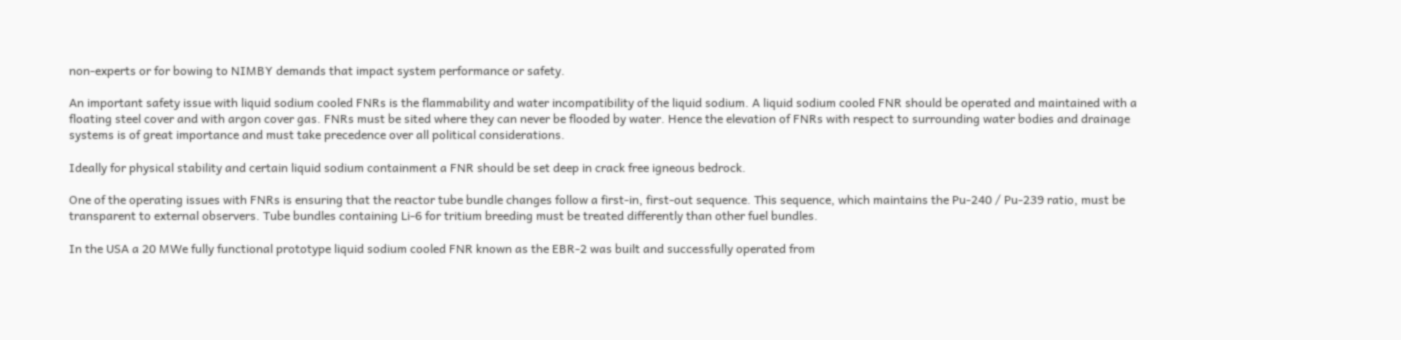non-experts or for bowing to NIMBY demands that impact system performance or safety.

An important safety issue with liquid sodium cooled FNRs is the flammability and water incompatibility of the liquid sodium. A liquid sodium cooled FNR should be operated and maintained with a floating steel cover and with argon cover gas. FNRs must be sited where they can never be flooded by water. Hence the elevation of FNRs with respect to surrounding water bodies and drainage systems is of great importance and must take precedence over all political considerations.

Ideally for physical stability and certain liquid sodium containment a FNR should be set deep in crack free igneous bedrock.

One of the operating issues with FNRs is ensuring that the reactor tube bundle changes follow a first-in, first-out sequence. This sequence, which maintains the Pu-240 / Pu-239 ratio, must be transparent to external observers. Tube bundles containing Li-6 for tritium breeding must be treated differently than other fuel bundles.

In the USA a 20 MWe fully functional prototype liquid sodium cooled FNR known as the EBR-2 was built and successfully operated from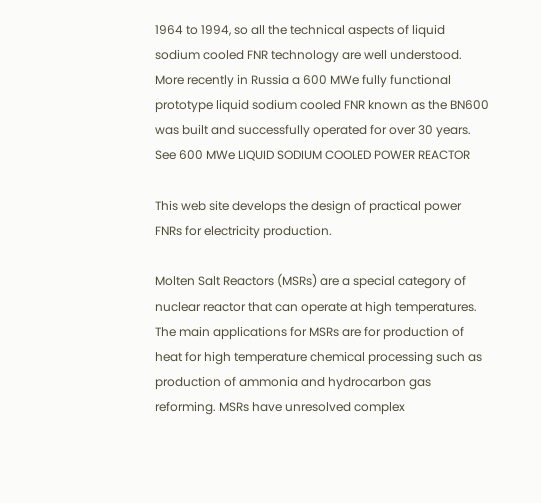1964 to 1994, so all the technical aspects of liquid sodium cooled FNR technology are well understood. More recently in Russia a 600 MWe fully functional prototype liquid sodium cooled FNR known as the BN600 was built and successfully operated for over 30 years. See 600 MWe LIQUID SODIUM COOLED POWER REACTOR

This web site develops the design of practical power FNRs for electricity production.

Molten Salt Reactors (MSRs) are a special category of nuclear reactor that can operate at high temperatures. The main applications for MSRs are for production of heat for high temperature chemical processing such as production of ammonia and hydrocarbon gas reforming. MSRs have unresolved complex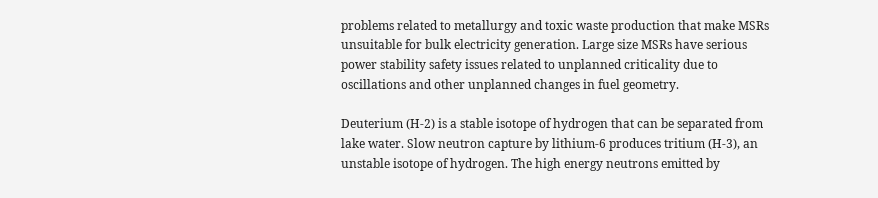problems related to metallurgy and toxic waste production that make MSRs unsuitable for bulk electricity generation. Large size MSRs have serious power stability safety issues related to unplanned criticality due to oscillations and other unplanned changes in fuel geometry.

Deuterium (H-2) is a stable isotope of hydrogen that can be separated from lake water. Slow neutron capture by lithium-6 produces tritium (H-3), an unstable isotope of hydrogen. The high energy neutrons emitted by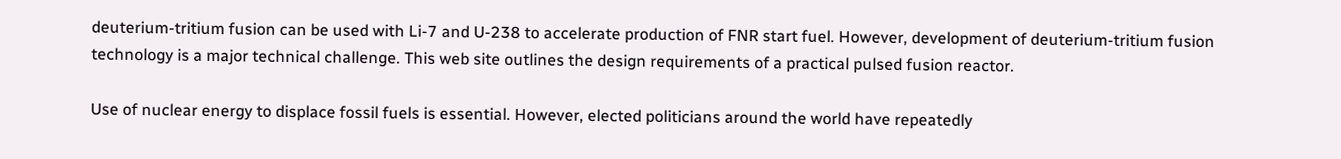deuterium-tritium fusion can be used with Li-7 and U-238 to accelerate production of FNR start fuel. However, development of deuterium-tritium fusion technology is a major technical challenge. This web site outlines the design requirements of a practical pulsed fusion reactor.

Use of nuclear energy to displace fossil fuels is essential. However, elected politicians around the world have repeatedly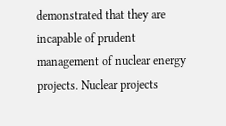demonstrated that they are incapable of prudent management of nuclear energy projects. Nuclear projects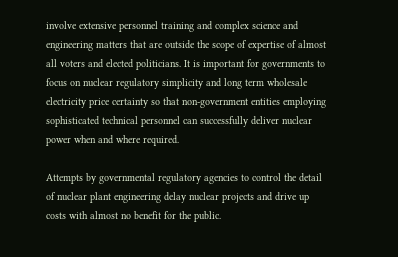involve extensive personnel training and complex science and engineering matters that are outside the scope of expertise of almost all voters and elected politicians. It is important for governments to focus on nuclear regulatory simplicity and long term wholesale electricity price certainty so that non-government entities employing sophisticated technical personnel can successfully deliver nuclear power when and where required.

Attempts by governmental regulatory agencies to control the detail of nuclear plant engineering delay nuclear projects and drive up costs with almost no benefit for the public.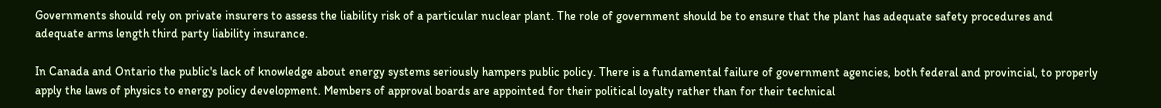Governments should rely on private insurers to assess the liability risk of a particular nuclear plant. The role of government should be to ensure that the plant has adequate safety procedures and adequate arms length third party liability insurance.

In Canada and Ontario the public's lack of knowledge about energy systems seriously hampers public policy. There is a fundamental failure of government agencies, both federal and provincial, to properly apply the laws of physics to energy policy development. Members of approval boards are appointed for their political loyalty rather than for their technical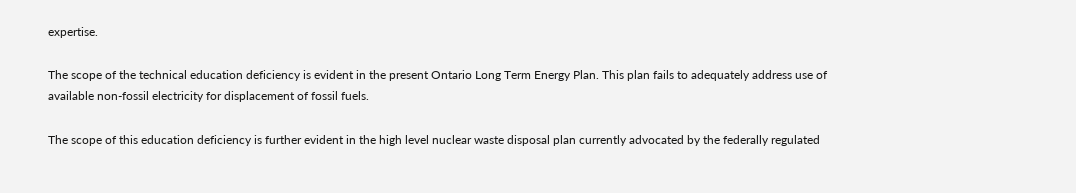expertise.

The scope of the technical education deficiency is evident in the present Ontario Long Term Energy Plan. This plan fails to adequately address use of available non-fossil electricity for displacement of fossil fuels.

The scope of this education deficiency is further evident in the high level nuclear waste disposal plan currently advocated by the federally regulated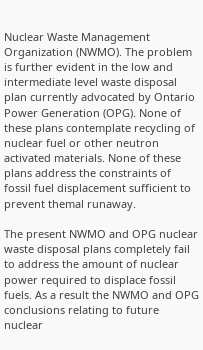Nuclear Waste Management Organization (NWMO). The problem is further evident in the low and intermediate level waste disposal plan currently advocated by Ontario Power Generation (OPG). None of these plans contemplate recycling of nuclear fuel or other neutron activated materials. None of these plans address the constraints of fossil fuel displacement sufficient to prevent themal runaway.

The present NWMO and OPG nuclear waste disposal plans completely fail to address the amount of nuclear power required to displace fossil fuels. As a result the NWMO and OPG conclusions relating to future nuclear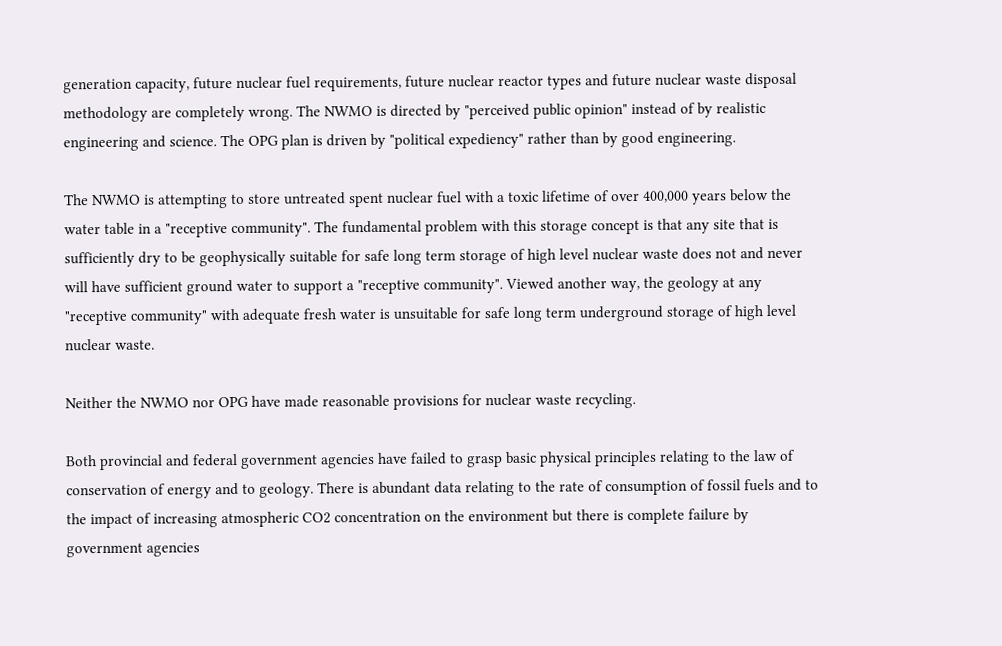generation capacity, future nuclear fuel requirements, future nuclear reactor types and future nuclear waste disposal methodology are completely wrong. The NWMO is directed by "perceived public opinion" instead of by realistic engineering and science. The OPG plan is driven by "political expediency" rather than by good engineering.

The NWMO is attempting to store untreated spent nuclear fuel with a toxic lifetime of over 400,000 years below the water table in a "receptive community". The fundamental problem with this storage concept is that any site that is sufficiently dry to be geophysically suitable for safe long term storage of high level nuclear waste does not and never will have sufficient ground water to support a "receptive community". Viewed another way, the geology at any "receptive community" with adequate fresh water is unsuitable for safe long term underground storage of high level nuclear waste.

Neither the NWMO nor OPG have made reasonable provisions for nuclear waste recycling.

Both provincial and federal government agencies have failed to grasp basic physical principles relating to the law of conservation of energy and to geology. There is abundant data relating to the rate of consumption of fossil fuels and to the impact of increasing atmospheric CO2 concentration on the environment but there is complete failure by government agencies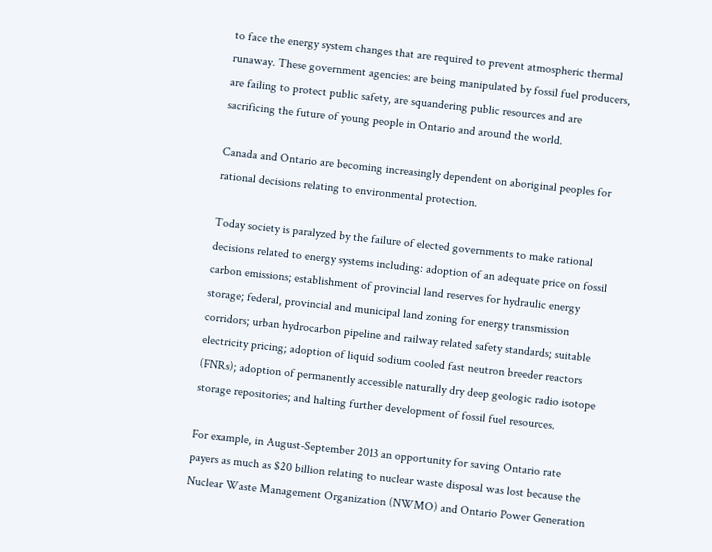to face the energy system changes that are required to prevent atmospheric thermal runaway. These government agencies: are being manipulated by fossil fuel producers, are failing to protect public safety, are squandering public resources and are sacrificing the future of young people in Ontario and around the world.

Canada and Ontario are becoming increasingly dependent on aboriginal peoples for rational decisions relating to environmental protection.

Today society is paralyzed by the failure of elected governments to make rational decisions related to energy systems including: adoption of an adequate price on fossil carbon emissions; establishment of provincial land reserves for hydraulic energy storage; federal, provincial and municipal land zoning for energy transmission corridors; urban hydrocarbon pipeline and railway related safety standards; suitable electricity pricing; adoption of liquid sodium cooled fast neutron breeder reactors (FNRs); adoption of permanently accessible naturally dry deep geologic radio isotope storage repositories; and halting further development of fossil fuel resources.

For example, in August-September 2013 an opportunity for saving Ontario rate payers as much as $20 billion relating to nuclear waste disposal was lost because the Nuclear Waste Management Organization (NWMO) and Ontario Power Generation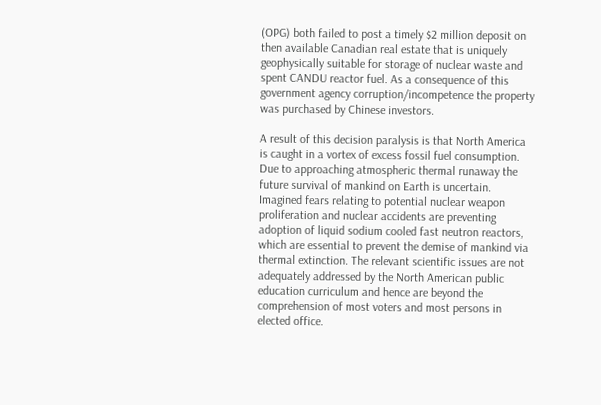(OPG) both failed to post a timely $2 million deposit on then available Canadian real estate that is uniquely geophysically suitable for storage of nuclear waste and spent CANDU reactor fuel. As a consequence of this government agency corruption/incompetence the property was purchased by Chinese investors.

A result of this decision paralysis is that North America is caught in a vortex of excess fossil fuel consumption. Due to approaching atmospheric thermal runaway the future survival of mankind on Earth is uncertain. Imagined fears relating to potential nuclear weapon proliferation and nuclear accidents are preventing adoption of liquid sodium cooled fast neutron reactors, which are essential to prevent the demise of mankind via thermal extinction. The relevant scientific issues are not adequately addressed by the North American public education curriculum and hence are beyond the comprehension of most voters and most persons in elected office.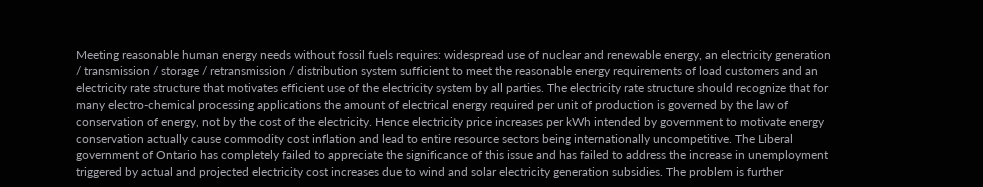Meeting reasonable human energy needs without fossil fuels requires: widespread use of nuclear and renewable energy, an electricity generation / transmission / storage / retransmission / distribution system sufficient to meet the reasonable energy requirements of load customers and an electricity rate structure that motivates efficient use of the electricity system by all parties. The electricity rate structure should recognize that for many electro-chemical processing applications the amount of electrical energy required per unit of production is governed by the law of conservation of energy, not by the cost of the electricity. Hence electricity price increases per kWh intended by government to motivate energy conservation actually cause commodity cost inflation and lead to entire resource sectors being internationally uncompetitive. The Liberal government of Ontario has completely failed to appreciate the significance of this issue and has failed to address the increase in unemployment triggered by actual and projected electricity cost increases due to wind and solar electricity generation subsidies. The problem is further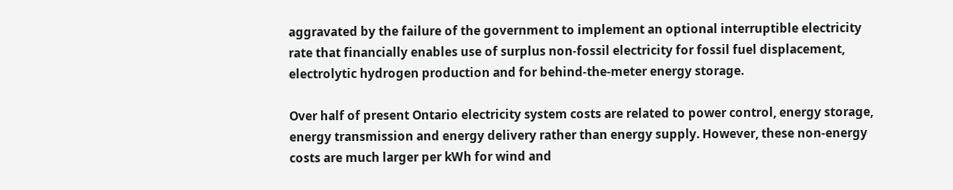aggravated by the failure of the government to implement an optional interruptible electricity rate that financially enables use of surplus non-fossil electricity for fossil fuel displacement, electrolytic hydrogen production and for behind-the-meter energy storage.

Over half of present Ontario electricity system costs are related to power control, energy storage, energy transmission and energy delivery rather than energy supply. However, these non-energy costs are much larger per kWh for wind and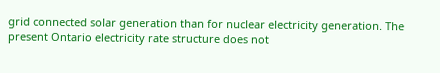grid connected solar generation than for nuclear electricity generation. The present Ontario electricity rate structure does not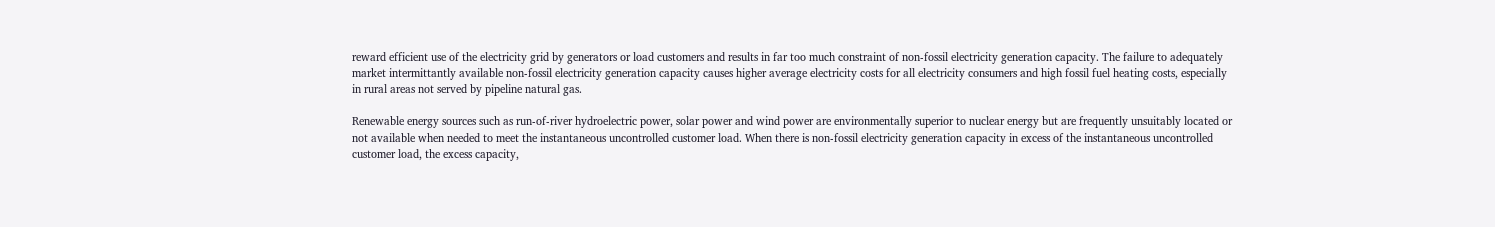reward efficient use of the electricity grid by generators or load customers and results in far too much constraint of non-fossil electricity generation capacity. The failure to adequately market intermittantly available non-fossil electricity generation capacity causes higher average electricity costs for all electricity consumers and high fossil fuel heating costs, especially in rural areas not served by pipeline natural gas.

Renewable energy sources such as run-of-river hydroelectric power, solar power and wind power are environmentally superior to nuclear energy but are frequently unsuitably located or not available when needed to meet the instantaneous uncontrolled customer load. When there is non-fossil electricity generation capacity in excess of the instantaneous uncontrolled customer load, the excess capacity,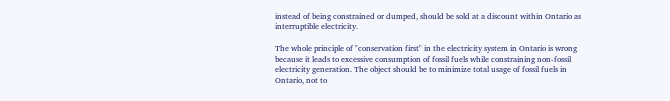instead of being constrained or dumped, should be sold at a discount within Ontario as interruptible electricity.

The whole principle of "conservation first" in the electricity system in Ontario is wrong because it leads to excessive consumption of fossil fuels while constraining non-fossil electricity generation. The object should be to minimize total usage of fossil fuels in Ontario, not to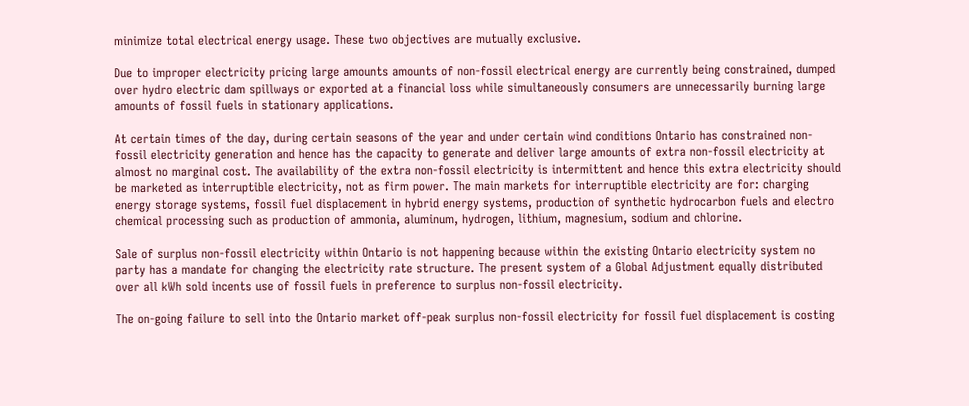minimize total electrical energy usage. These two objectives are mutually exclusive.

Due to improper electricity pricing large amounts amounts of non-fossil electrical energy are currently being constrained, dumped over hydro electric dam spillways or exported at a financial loss while simultaneously consumers are unnecessarily burning large amounts of fossil fuels in stationary applications.

At certain times of the day, during certain seasons of the year and under certain wind conditions Ontario has constrained non-fossil electricity generation and hence has the capacity to generate and deliver large amounts of extra non-fossil electricity at almost no marginal cost. The availability of the extra non-fossil electricity is intermittent and hence this extra electricity should be marketed as interruptible electricity, not as firm power. The main markets for interruptible electricity are for: charging energy storage systems, fossil fuel displacement in hybrid energy systems, production of synthetic hydrocarbon fuels and electro chemical processing such as production of ammonia, aluminum, hydrogen, lithium, magnesium, sodium and chlorine.

Sale of surplus non-fossil electricity within Ontario is not happening because within the existing Ontario electricity system no party has a mandate for changing the electricity rate structure. The present system of a Global Adjustment equally distributed over all kWh sold incents use of fossil fuels in preference to surplus non-fossil electricity.

The on-going failure to sell into the Ontario market off-peak surplus non-fossil electricity for fossil fuel displacement is costing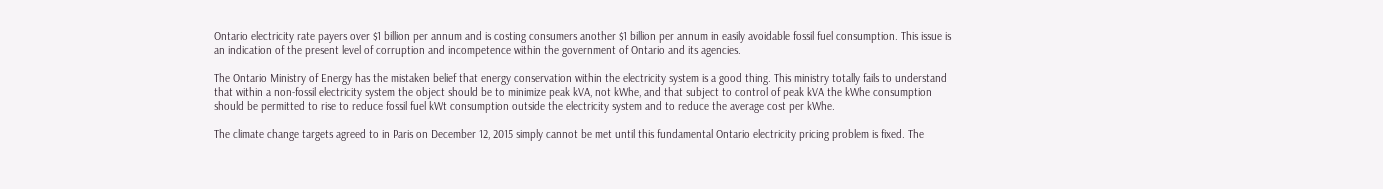Ontario electricity rate payers over $1 billion per annum and is costing consumers another $1 billion per annum in easily avoidable fossil fuel consumption. This issue is an indication of the present level of corruption and incompetence within the government of Ontario and its agencies.

The Ontario Ministry of Energy has the mistaken belief that energy conservation within the electricity system is a good thing. This ministry totally fails to understand that within a non-fossil electricity system the object should be to minimize peak kVA, not kWhe, and that subject to control of peak kVA the kWhe consumption should be permitted to rise to reduce fossil fuel kWt consumption outside the electricity system and to reduce the average cost per kWhe.

The climate change targets agreed to in Paris on December 12, 2015 simply cannot be met until this fundamental Ontario electricity pricing problem is fixed. The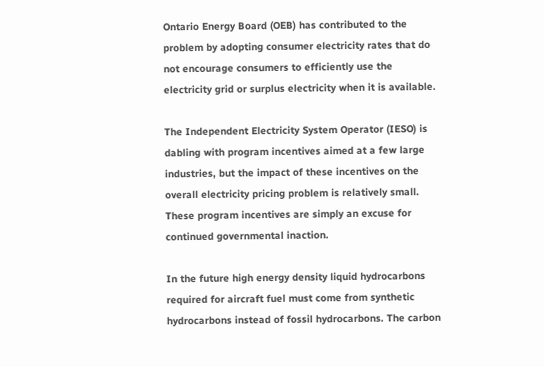Ontario Energy Board (OEB) has contributed to the problem by adopting consumer electricity rates that do not encourage consumers to efficiently use the electricity grid or surplus electricity when it is available.

The Independent Electricity System Operator (IESO) is dabling with program incentives aimed at a few large industries, but the impact of these incentives on the overall electricity pricing problem is relatively small. These program incentives are simply an excuse for continued governmental inaction.

In the future high energy density liquid hydrocarbons required for aircraft fuel must come from synthetic hydrocarbons instead of fossil hydrocarbons. The carbon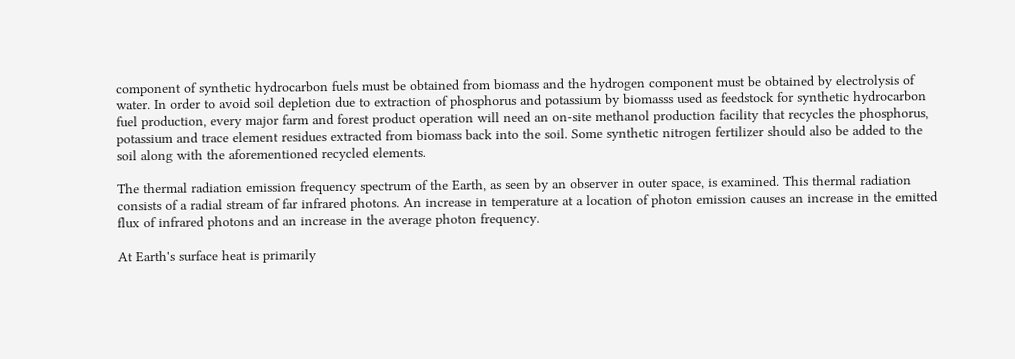component of synthetic hydrocarbon fuels must be obtained from biomass and the hydrogen component must be obtained by electrolysis of water. In order to avoid soil depletion due to extraction of phosphorus and potassium by biomasss used as feedstock for synthetic hydrocarbon fuel production, every major farm and forest product operation will need an on-site methanol production facility that recycles the phosphorus, potassium and trace element residues extracted from biomass back into the soil. Some synthetic nitrogen fertilizer should also be added to the soil along with the aforementioned recycled elements.

The thermal radiation emission frequency spectrum of the Earth, as seen by an observer in outer space, is examined. This thermal radiation consists of a radial stream of far infrared photons. An increase in temperature at a location of photon emission causes an increase in the emitted flux of infrared photons and an increase in the average photon frequency.

At Earth's surface heat is primarily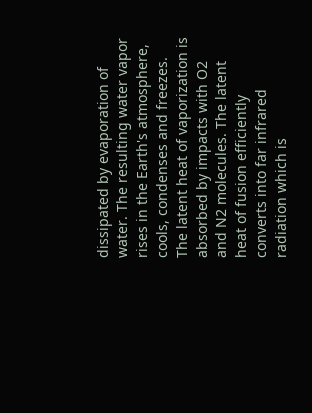dissipated by evaporation of water. The resulting water vapor rises in the Earth's atmosphere, cools, condenses and freezes. The latent heat of vaporization is absorbed by impacts with O2 and N2 molecules. The latent heat of fusion efficiently converts into far infrared radiation which is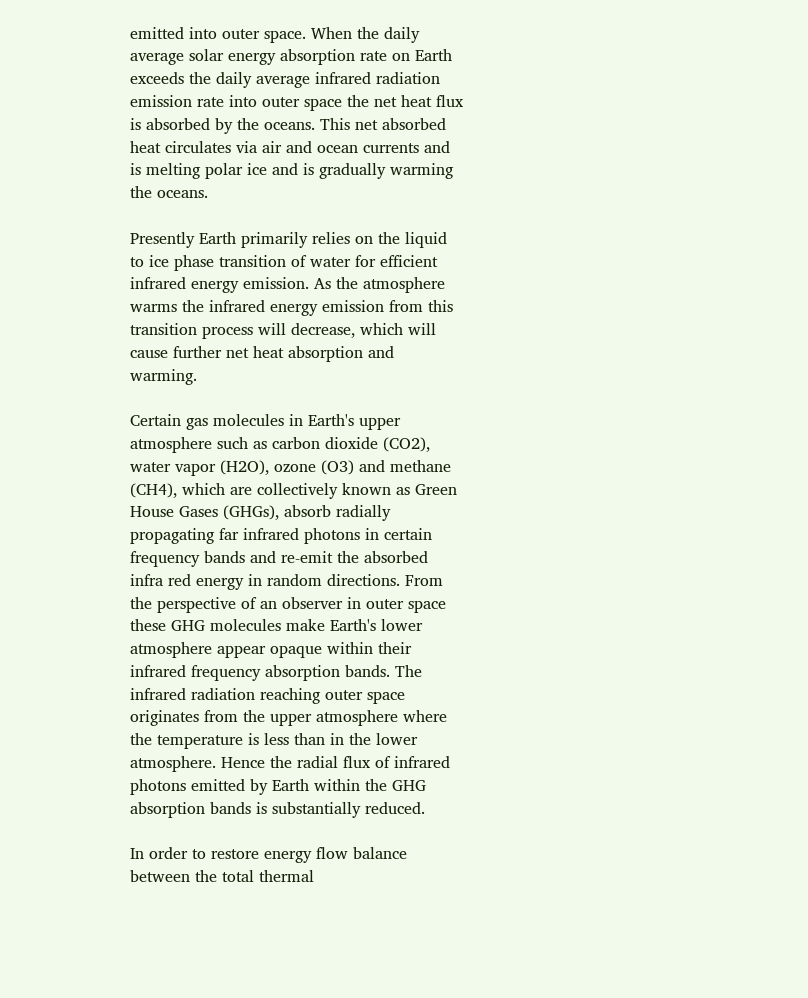emitted into outer space. When the daily average solar energy absorption rate on Earth exceeds the daily average infrared radiation emission rate into outer space the net heat flux is absorbed by the oceans. This net absorbed heat circulates via air and ocean currents and is melting polar ice and is gradually warming the oceans.

Presently Earth primarily relies on the liquid to ice phase transition of water for efficient infrared energy emission. As the atmosphere warms the infrared energy emission from this transition process will decrease, which will cause further net heat absorption and warming.

Certain gas molecules in Earth's upper atmosphere such as carbon dioxide (CO2), water vapor (H2O), ozone (O3) and methane (CH4), which are collectively known as Green House Gases (GHGs), absorb radially propagating far infrared photons in certain frequency bands and re-emit the absorbed infra red energy in random directions. From the perspective of an observer in outer space these GHG molecules make Earth's lower atmosphere appear opaque within their infrared frequency absorption bands. The infrared radiation reaching outer space originates from the upper atmosphere where the temperature is less than in the lower atmosphere. Hence the radial flux of infrared photons emitted by Earth within the GHG absorption bands is substantially reduced.

In order to restore energy flow balance between the total thermal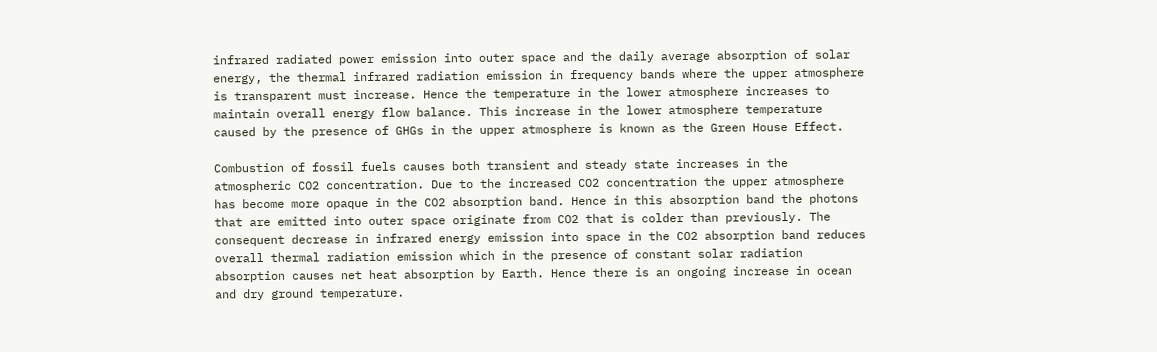infrared radiated power emission into outer space and the daily average absorption of solar energy, the thermal infrared radiation emission in frequency bands where the upper atmosphere is transparent must increase. Hence the temperature in the lower atmosphere increases to maintain overall energy flow balance. This increase in the lower atmosphere temperature caused by the presence of GHGs in the upper atmosphere is known as the Green House Effect.

Combustion of fossil fuels causes both transient and steady state increases in the atmospheric CO2 concentration. Due to the increased CO2 concentration the upper atmosphere has become more opaque in the CO2 absorption band. Hence in this absorption band the photons that are emitted into outer space originate from CO2 that is colder than previously. The consequent decrease in infrared energy emission into space in the CO2 absorption band reduces overall thermal radiation emission which in the presence of constant solar radiation absorption causes net heat absorption by Earth. Hence there is an ongoing increase in ocean and dry ground temperature.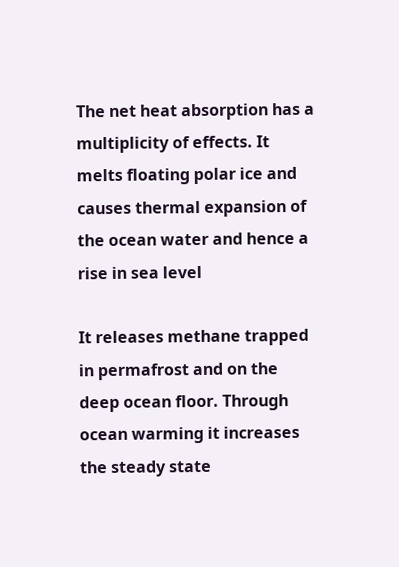The net heat absorption has a multiplicity of effects. It melts floating polar ice and causes thermal expansion of the ocean water and hence a rise in sea level

It releases methane trapped in permafrost and on the deep ocean floor. Through ocean warming it increases the steady state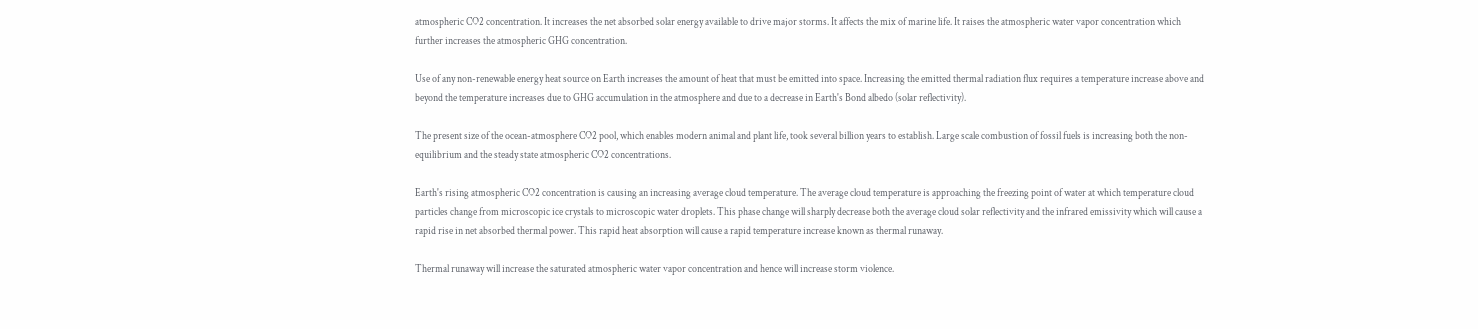atmospheric CO2 concentration. It increases the net absorbed solar energy available to drive major storms. It affects the mix of marine life. It raises the atmospheric water vapor concentration which further increases the atmospheric GHG concentration.

Use of any non-renewable energy heat source on Earth increases the amount of heat that must be emitted into space. Increasing the emitted thermal radiation flux requires a temperature increase above and beyond the temperature increases due to GHG accumulation in the atmosphere and due to a decrease in Earth's Bond albedo (solar reflectivity).

The present size of the ocean-atmosphere CO2 pool, which enables modern animal and plant life, took several billion years to establish. Large scale combustion of fossil fuels is increasing both the non-equilibrium and the steady state atmospheric CO2 concentrations.

Earth's rising atmospheric CO2 concentration is causing an increasing average cloud temperature. The average cloud temperature is approaching the freezing point of water at which temperature cloud particles change from microscopic ice crystals to microscopic water droplets. This phase change will sharply decrease both the average cloud solar reflectivity and the infrared emissivity which will cause a rapid rise in net absorbed thermal power. This rapid heat absorption will cause a rapid temperature increase known as thermal runaway.

Thermal runaway will increase the saturated atmospheric water vapor concentration and hence will increase storm violence.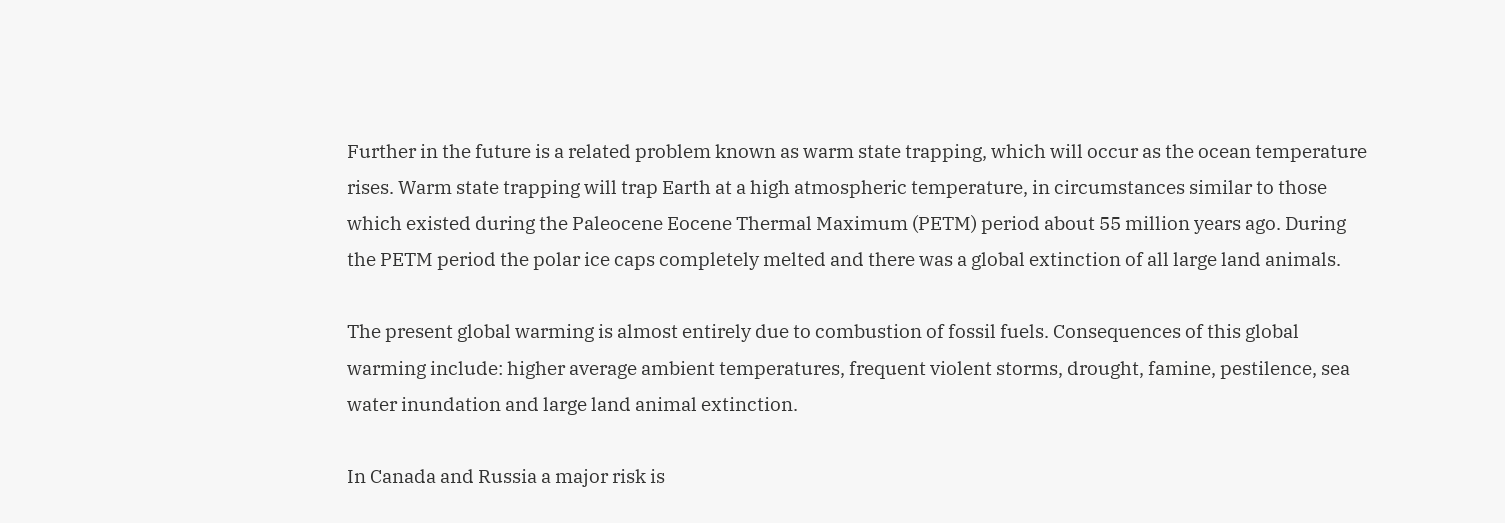Further in the future is a related problem known as warm state trapping, which will occur as the ocean temperature rises. Warm state trapping will trap Earth at a high atmospheric temperature, in circumstances similar to those which existed during the Paleocene Eocene Thermal Maximum (PETM) period about 55 million years ago. During the PETM period the polar ice caps completely melted and there was a global extinction of all large land animals.

The present global warming is almost entirely due to combustion of fossil fuels. Consequences of this global warming include: higher average ambient temperatures, frequent violent storms, drought, famine, pestilence, sea water inundation and large land animal extinction.

In Canada and Russia a major risk is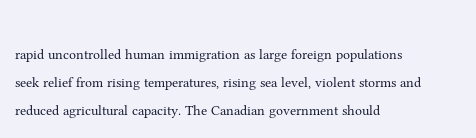rapid uncontrolled human immigration as large foreign populations seek relief from rising temperatures, rising sea level, violent storms and reduced agricultural capacity. The Canadian government should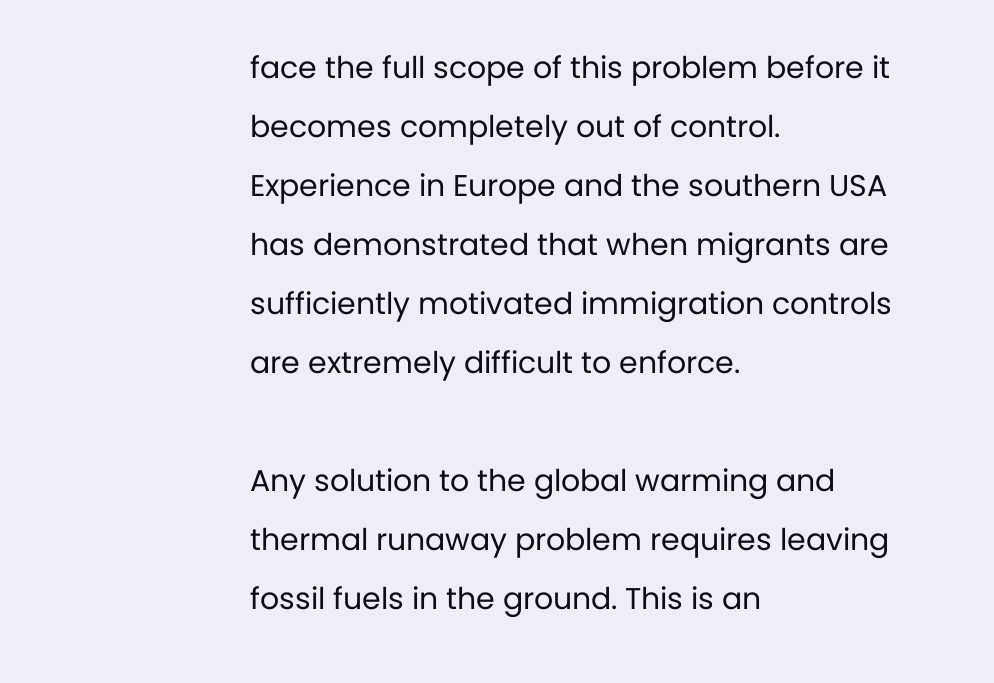face the full scope of this problem before it becomes completely out of control. Experience in Europe and the southern USA has demonstrated that when migrants are sufficiently motivated immigration controls are extremely difficult to enforce.

Any solution to the global warming and thermal runaway problem requires leaving fossil fuels in the ground. This is an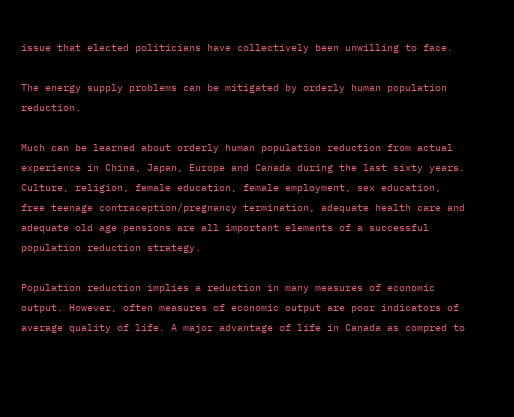issue that elected politicians have collectively been unwilling to face.

The energy supply problems can be mitigated by orderly human population reduction.

Much can be learned about orderly human population reduction from actual experience in China, Japan, Europe and Canada during the last sixty years. Culture, religion, female education, female employment, sex education, free teenage contraception/pregnancy termination, adequate health care and adequate old age pensions are all important elements of a successful population reduction strategy.

Population reduction implies a reduction in many measures of economic output. However, often measures of economic output are poor indicators of average quality of life. A major advantage of life in Canada as compred to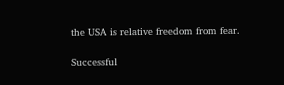the USA is relative freedom from fear.

Successful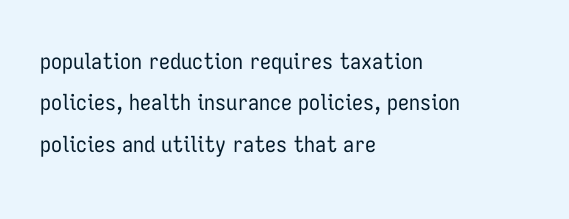population reduction requires taxation policies, health insurance policies, pension policies and utility rates that are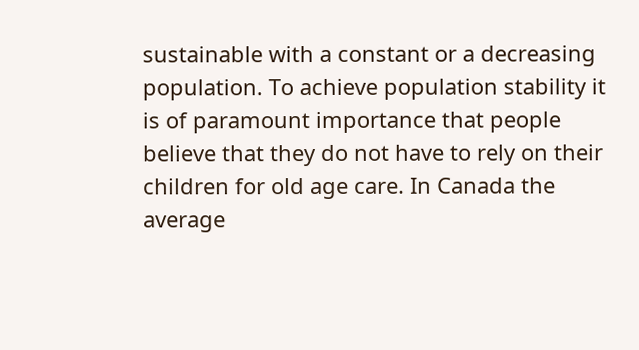sustainable with a constant or a decreasing population. To achieve population stability it is of paramount importance that people believe that they do not have to rely on their children for old age care. In Canada the average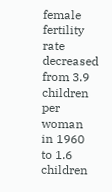female fertility rate decreased from 3.9 children per woman in 1960 to 1.6 children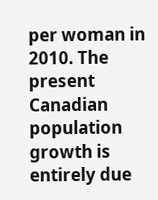per woman in 2010. The present Canadian population growth is entirely due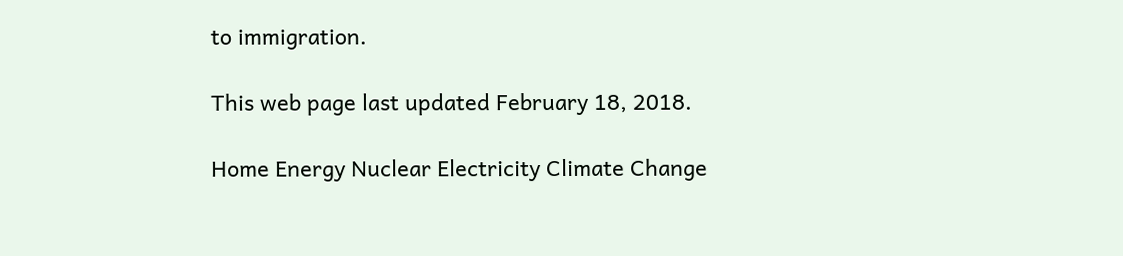to immigration.

This web page last updated February 18, 2018.

Home Energy Nuclear Electricity Climate Change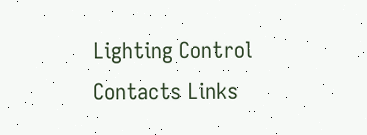Lighting Control Contacts Links